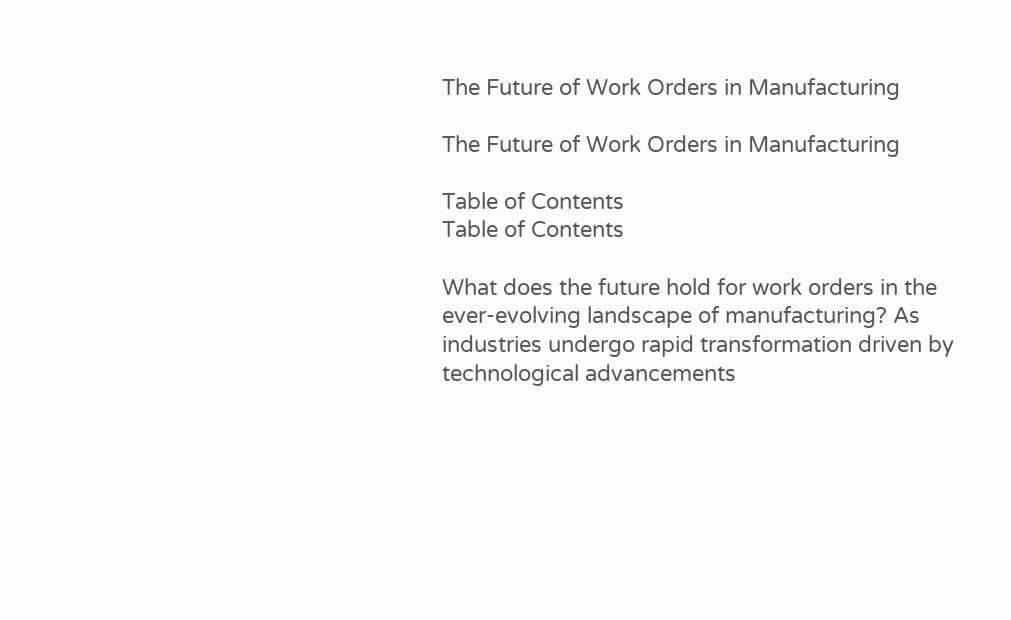The Future of Work Orders in Manufacturing

The Future of Work Orders in Manufacturing

Table of Contents
Table of Contents

What does the future hold for work orders in the ever-evolving landscape of manufacturing? As industries undergo rapid transformation driven by technological advancements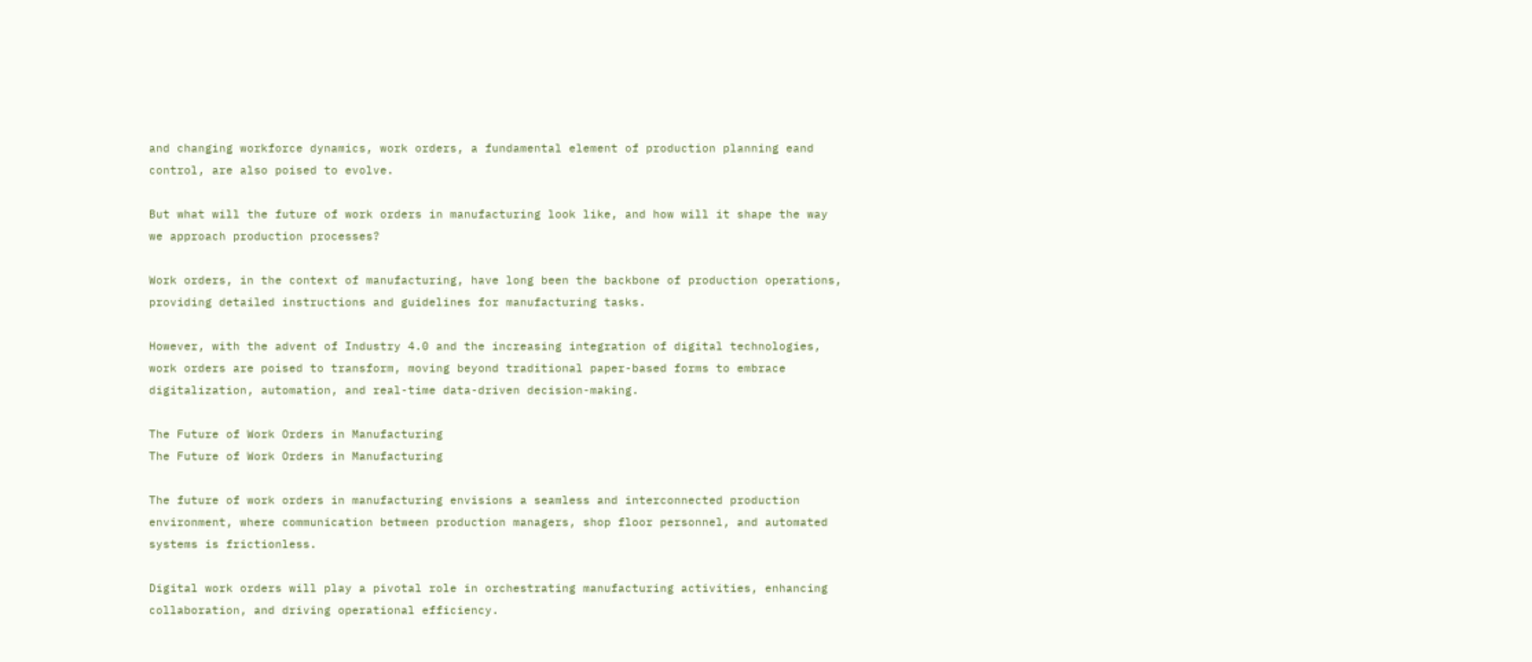and changing workforce dynamics, work orders, a fundamental element of production planning eand control, are also poised to evolve.

But what will the future of work orders in manufacturing look like, and how will it shape the way we approach production processes?

Work orders, in the context of manufacturing, have long been the backbone of production operations, providing detailed instructions and guidelines for manufacturing tasks.

However, with the advent of Industry 4.0 and the increasing integration of digital technologies, work orders are poised to transform, moving beyond traditional paper-based forms to embrace digitalization, automation, and real-time data-driven decision-making.

The Future of Work Orders in Manufacturing
The Future of Work Orders in Manufacturing

The future of work orders in manufacturing envisions a seamless and interconnected production environment, where communication between production managers, shop floor personnel, and automated systems is frictionless.

Digital work orders will play a pivotal role in orchestrating manufacturing activities, enhancing collaboration, and driving operational efficiency.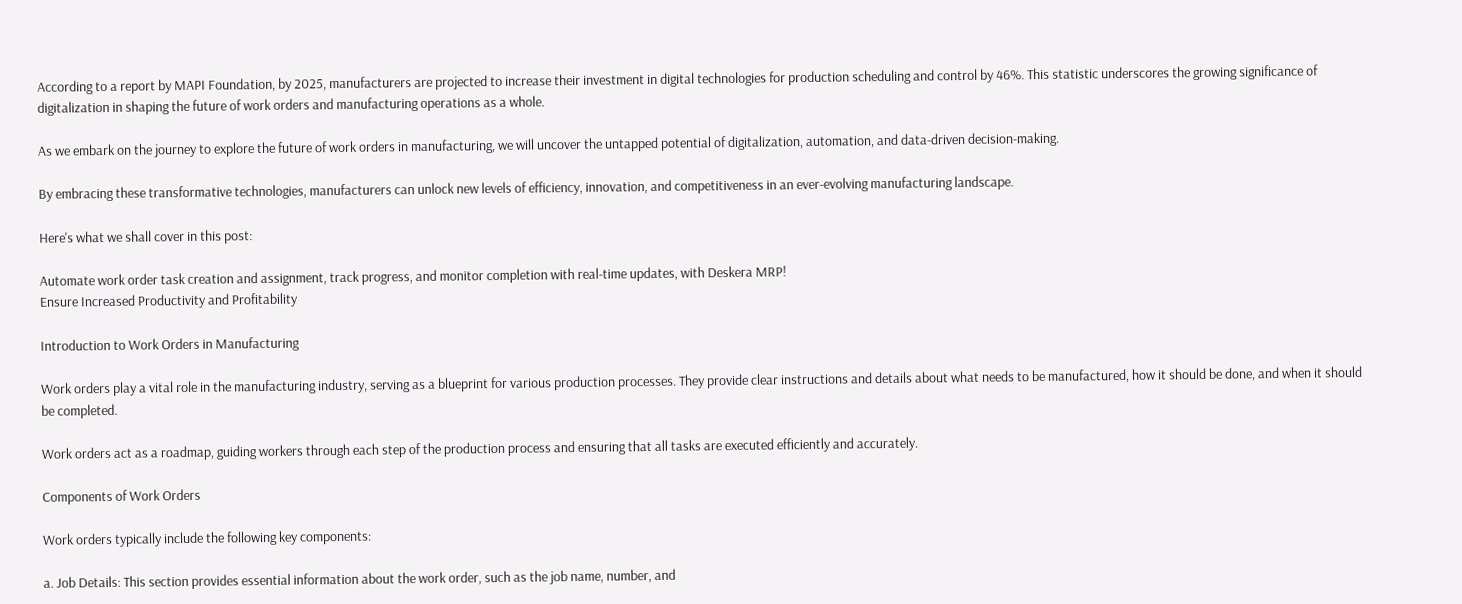According to a report by MAPI Foundation, by 2025, manufacturers are projected to increase their investment in digital technologies for production scheduling and control by 46%. This statistic underscores the growing significance of digitalization in shaping the future of work orders and manufacturing operations as a whole.

As we embark on the journey to explore the future of work orders in manufacturing, we will uncover the untapped potential of digitalization, automation, and data-driven decision-making.

By embracing these transformative technologies, manufacturers can unlock new levels of efficiency, innovation, and competitiveness in an ever-evolving manufacturing landscape.

Here's what we shall cover in this post:

Automate work order task creation and assignment, track progress, and monitor completion with real-time updates, with Deskera MRP!
Ensure Increased Productivity and Profitability

Introduction to Work Orders in Manufacturing

Work orders play a vital role in the manufacturing industry, serving as a blueprint for various production processes. They provide clear instructions and details about what needs to be manufactured, how it should be done, and when it should be completed.

Work orders act as a roadmap, guiding workers through each step of the production process and ensuring that all tasks are executed efficiently and accurately.

Components of Work Orders

Work orders typically include the following key components:

a. Job Details: This section provides essential information about the work order, such as the job name, number, and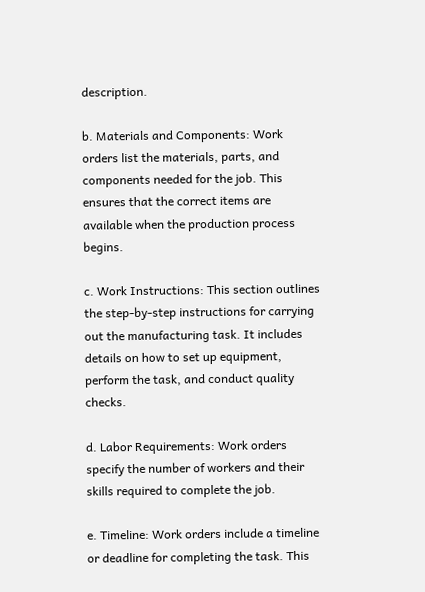description.

b. Materials and Components: Work orders list the materials, parts, and components needed for the job. This ensures that the correct items are available when the production process begins.

c. Work Instructions: This section outlines the step-by-step instructions for carrying out the manufacturing task. It includes details on how to set up equipment, perform the task, and conduct quality checks.

d. Labor Requirements: Work orders specify the number of workers and their skills required to complete the job.

e. Timeline: Work orders include a timeline or deadline for completing the task. This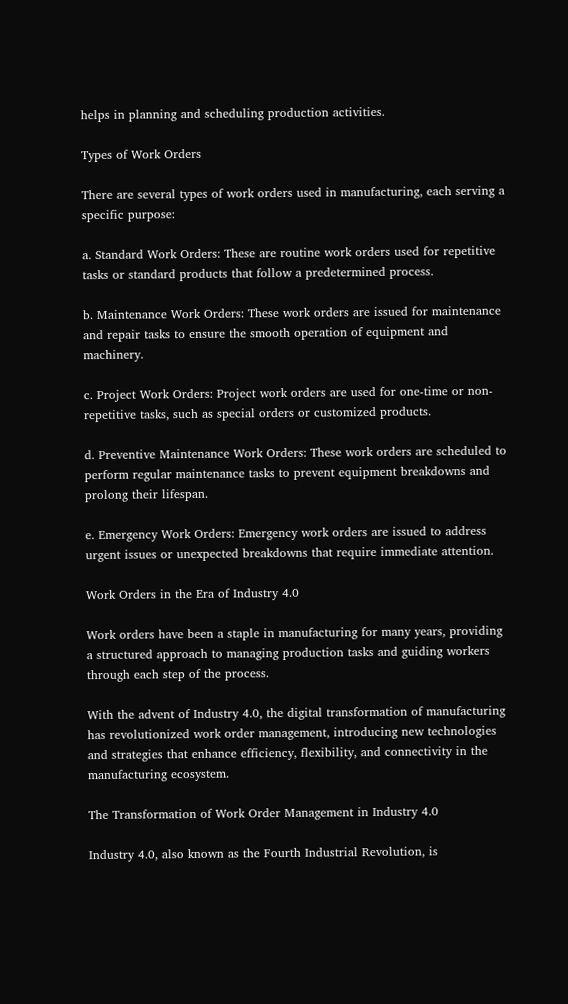helps in planning and scheduling production activities.

Types of Work Orders

There are several types of work orders used in manufacturing, each serving a specific purpose:

a. Standard Work Orders: These are routine work orders used for repetitive tasks or standard products that follow a predetermined process.

b. Maintenance Work Orders: These work orders are issued for maintenance and repair tasks to ensure the smooth operation of equipment and machinery.

c. Project Work Orders: Project work orders are used for one-time or non-repetitive tasks, such as special orders or customized products.

d. Preventive Maintenance Work Orders: These work orders are scheduled to perform regular maintenance tasks to prevent equipment breakdowns and prolong their lifespan.

e. Emergency Work Orders: Emergency work orders are issued to address urgent issues or unexpected breakdowns that require immediate attention.

Work Orders in the Era of Industry 4.0

Work orders have been a staple in manufacturing for many years, providing a structured approach to managing production tasks and guiding workers through each step of the process.

With the advent of Industry 4.0, the digital transformation of manufacturing has revolutionized work order management, introducing new technologies and strategies that enhance efficiency, flexibility, and connectivity in the manufacturing ecosystem.

The Transformation of Work Order Management in Industry 4.0

Industry 4.0, also known as the Fourth Industrial Revolution, is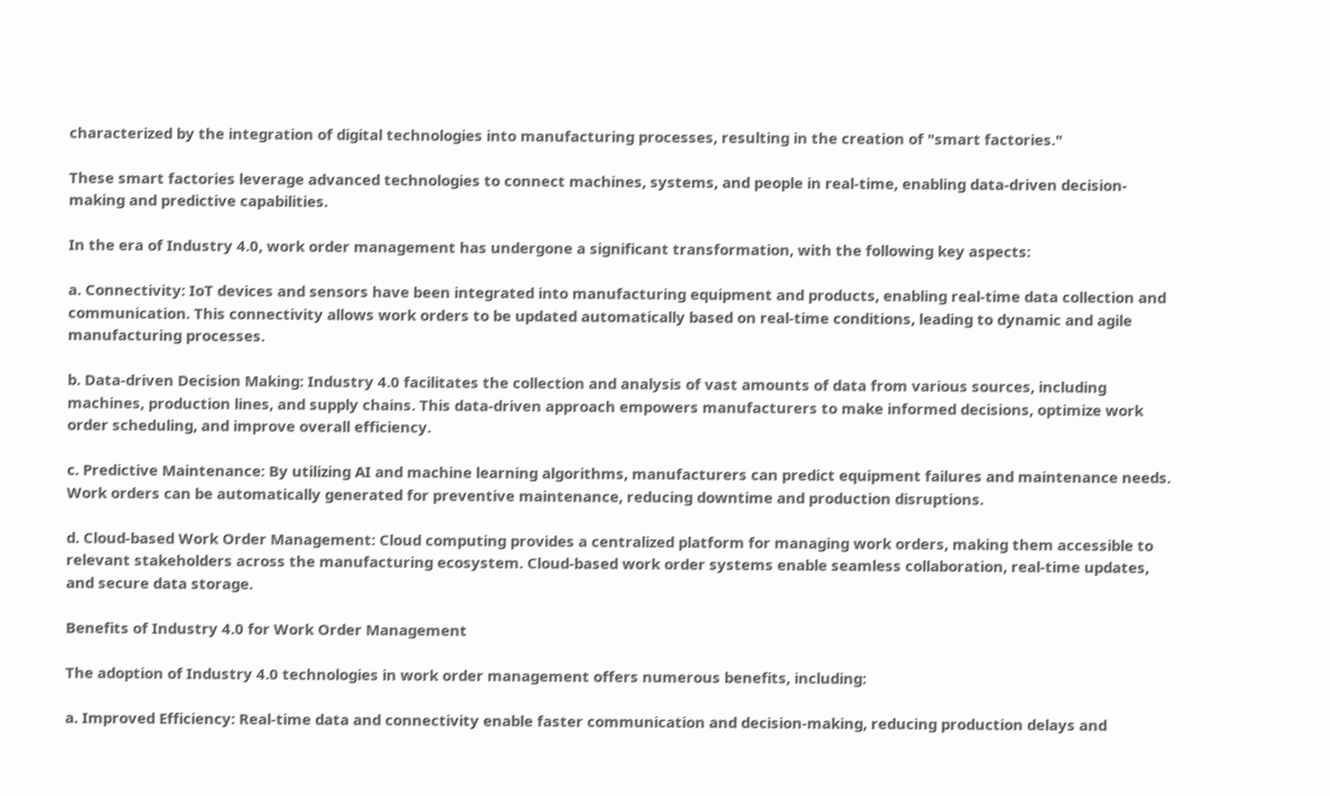characterized by the integration of digital technologies into manufacturing processes, resulting in the creation of "smart factories."

These smart factories leverage advanced technologies to connect machines, systems, and people in real-time, enabling data-driven decision-making and predictive capabilities.

In the era of Industry 4.0, work order management has undergone a significant transformation, with the following key aspects:

a. Connectivity: IoT devices and sensors have been integrated into manufacturing equipment and products, enabling real-time data collection and communication. This connectivity allows work orders to be updated automatically based on real-time conditions, leading to dynamic and agile manufacturing processes.

b. Data-driven Decision Making: Industry 4.0 facilitates the collection and analysis of vast amounts of data from various sources, including machines, production lines, and supply chains. This data-driven approach empowers manufacturers to make informed decisions, optimize work order scheduling, and improve overall efficiency.

c. Predictive Maintenance: By utilizing AI and machine learning algorithms, manufacturers can predict equipment failures and maintenance needs. Work orders can be automatically generated for preventive maintenance, reducing downtime and production disruptions.

d. Cloud-based Work Order Management: Cloud computing provides a centralized platform for managing work orders, making them accessible to relevant stakeholders across the manufacturing ecosystem. Cloud-based work order systems enable seamless collaboration, real-time updates, and secure data storage.

Benefits of Industry 4.0 for Work Order Management

The adoption of Industry 4.0 technologies in work order management offers numerous benefits, including:

a. Improved Efficiency: Real-time data and connectivity enable faster communication and decision-making, reducing production delays and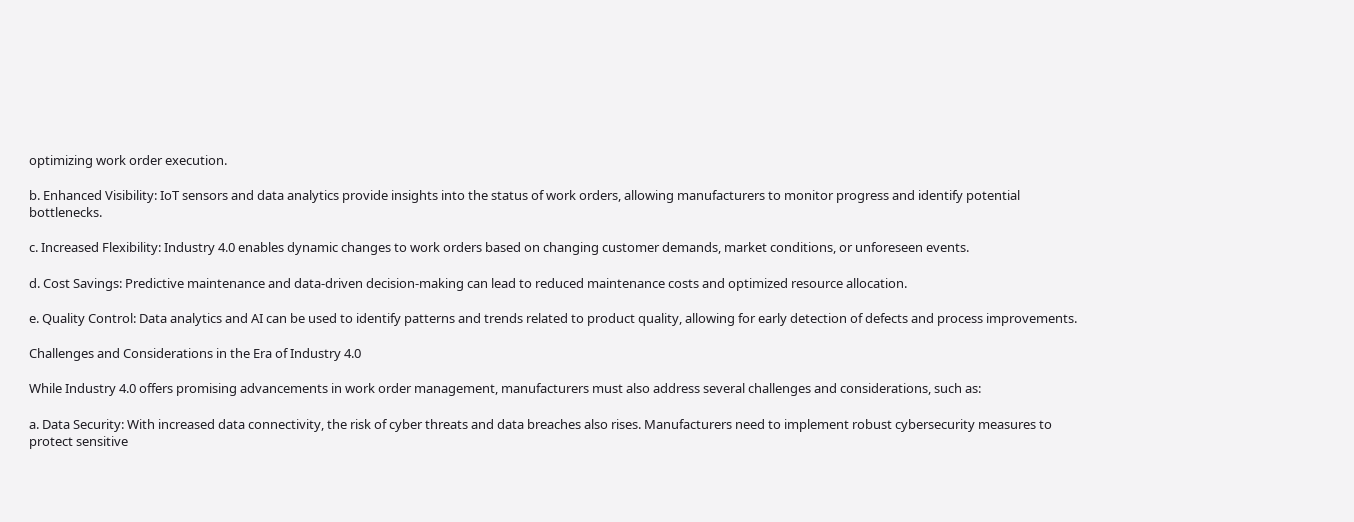optimizing work order execution.

b. Enhanced Visibility: IoT sensors and data analytics provide insights into the status of work orders, allowing manufacturers to monitor progress and identify potential bottlenecks.

c. Increased Flexibility: Industry 4.0 enables dynamic changes to work orders based on changing customer demands, market conditions, or unforeseen events.

d. Cost Savings: Predictive maintenance and data-driven decision-making can lead to reduced maintenance costs and optimized resource allocation.

e. Quality Control: Data analytics and AI can be used to identify patterns and trends related to product quality, allowing for early detection of defects and process improvements.

Challenges and Considerations in the Era of Industry 4.0

While Industry 4.0 offers promising advancements in work order management, manufacturers must also address several challenges and considerations, such as:

a. Data Security: With increased data connectivity, the risk of cyber threats and data breaches also rises. Manufacturers need to implement robust cybersecurity measures to protect sensitive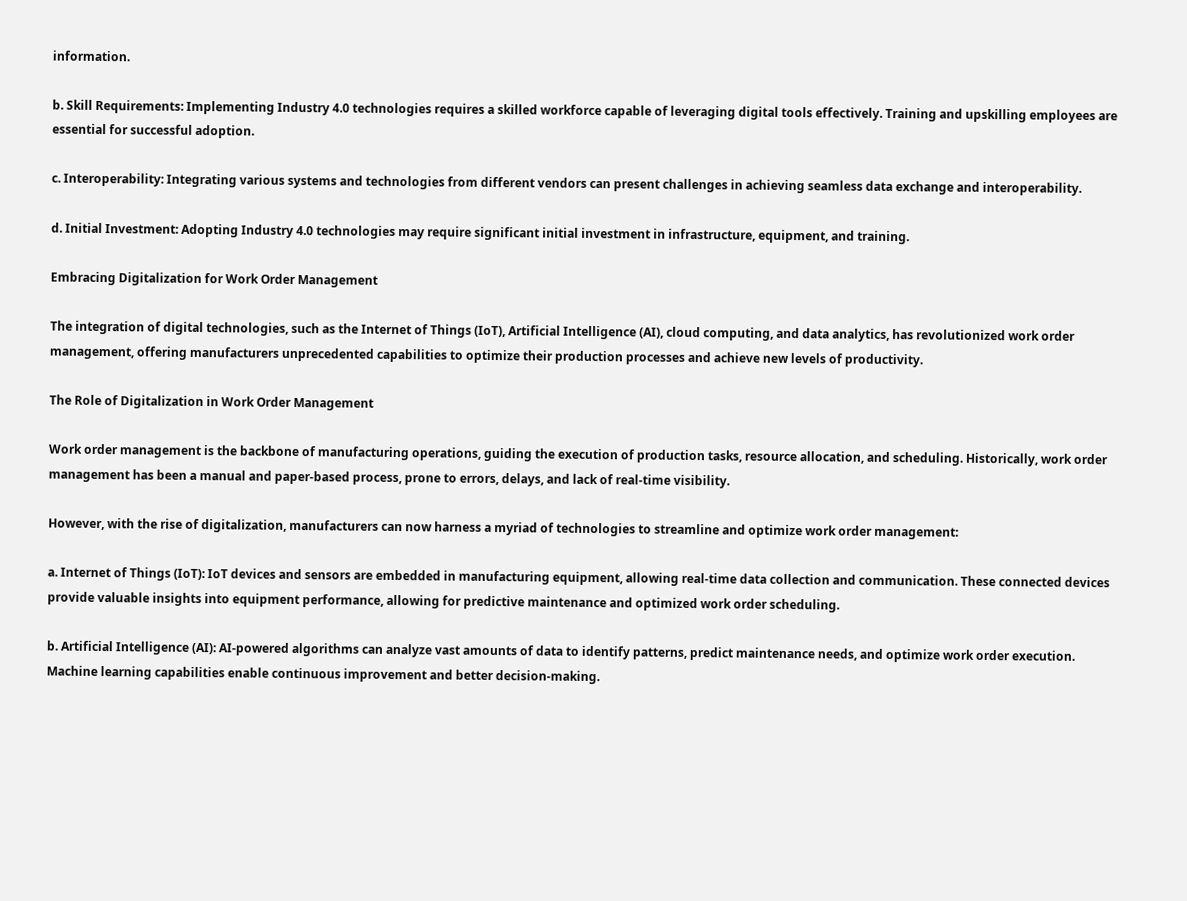information.

b. Skill Requirements: Implementing Industry 4.0 technologies requires a skilled workforce capable of leveraging digital tools effectively. Training and upskilling employees are essential for successful adoption.

c. Interoperability: Integrating various systems and technologies from different vendors can present challenges in achieving seamless data exchange and interoperability.

d. Initial Investment: Adopting Industry 4.0 technologies may require significant initial investment in infrastructure, equipment, and training.

Embracing Digitalization for Work Order Management

The integration of digital technologies, such as the Internet of Things (IoT), Artificial Intelligence (AI), cloud computing, and data analytics, has revolutionized work order management, offering manufacturers unprecedented capabilities to optimize their production processes and achieve new levels of productivity.

The Role of Digitalization in Work Order Management

Work order management is the backbone of manufacturing operations, guiding the execution of production tasks, resource allocation, and scheduling. Historically, work order management has been a manual and paper-based process, prone to errors, delays, and lack of real-time visibility.

However, with the rise of digitalization, manufacturers can now harness a myriad of technologies to streamline and optimize work order management:

a. Internet of Things (IoT): IoT devices and sensors are embedded in manufacturing equipment, allowing real-time data collection and communication. These connected devices provide valuable insights into equipment performance, allowing for predictive maintenance and optimized work order scheduling.

b. Artificial Intelligence (AI): AI-powered algorithms can analyze vast amounts of data to identify patterns, predict maintenance needs, and optimize work order execution. Machine learning capabilities enable continuous improvement and better decision-making.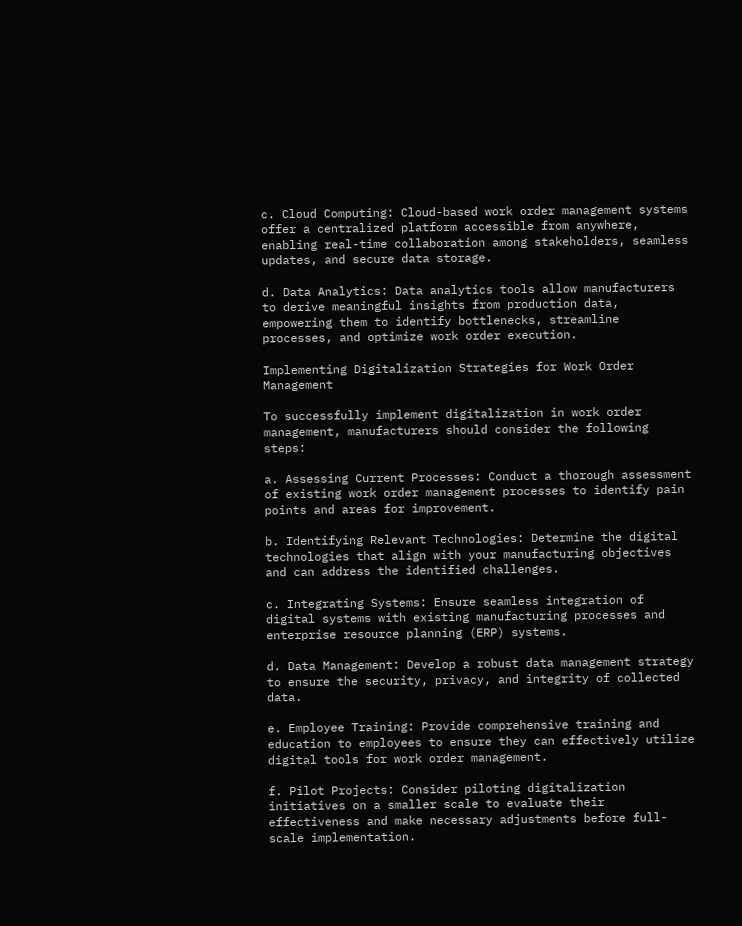c. Cloud Computing: Cloud-based work order management systems offer a centralized platform accessible from anywhere, enabling real-time collaboration among stakeholders, seamless updates, and secure data storage.

d. Data Analytics: Data analytics tools allow manufacturers to derive meaningful insights from production data, empowering them to identify bottlenecks, streamline processes, and optimize work order execution.

Implementing Digitalization Strategies for Work Order Management

To successfully implement digitalization in work order management, manufacturers should consider the following steps:

a. Assessing Current Processes: Conduct a thorough assessment of existing work order management processes to identify pain points and areas for improvement.

b. Identifying Relevant Technologies: Determine the digital technologies that align with your manufacturing objectives and can address the identified challenges.

c. Integrating Systems: Ensure seamless integration of digital systems with existing manufacturing processes and enterprise resource planning (ERP) systems.

d. Data Management: Develop a robust data management strategy to ensure the security, privacy, and integrity of collected data.

e. Employee Training: Provide comprehensive training and education to employees to ensure they can effectively utilize digital tools for work order management.

f. Pilot Projects: Consider piloting digitalization initiatives on a smaller scale to evaluate their effectiveness and make necessary adjustments before full-scale implementation.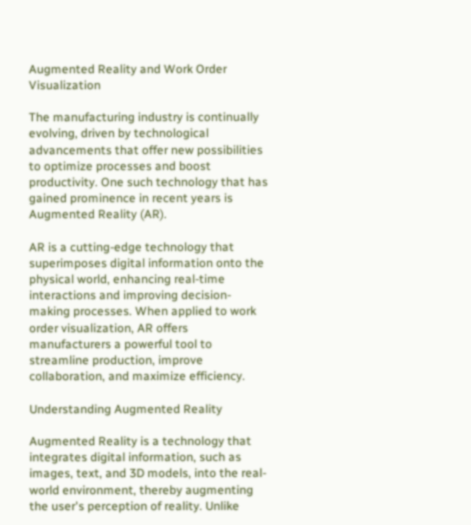Augmented Reality and Work Order Visualization

The manufacturing industry is continually evolving, driven by technological advancements that offer new possibilities to optimize processes and boost productivity. One such technology that has gained prominence in recent years is Augmented Reality (AR).

AR is a cutting-edge technology that superimposes digital information onto the physical world, enhancing real-time interactions and improving decision-making processes. When applied to work order visualization, AR offers manufacturers a powerful tool to streamline production, improve collaboration, and maximize efficiency.

Understanding Augmented Reality

Augmented Reality is a technology that integrates digital information, such as images, text, and 3D models, into the real-world environment, thereby augmenting the user's perception of reality. Unlike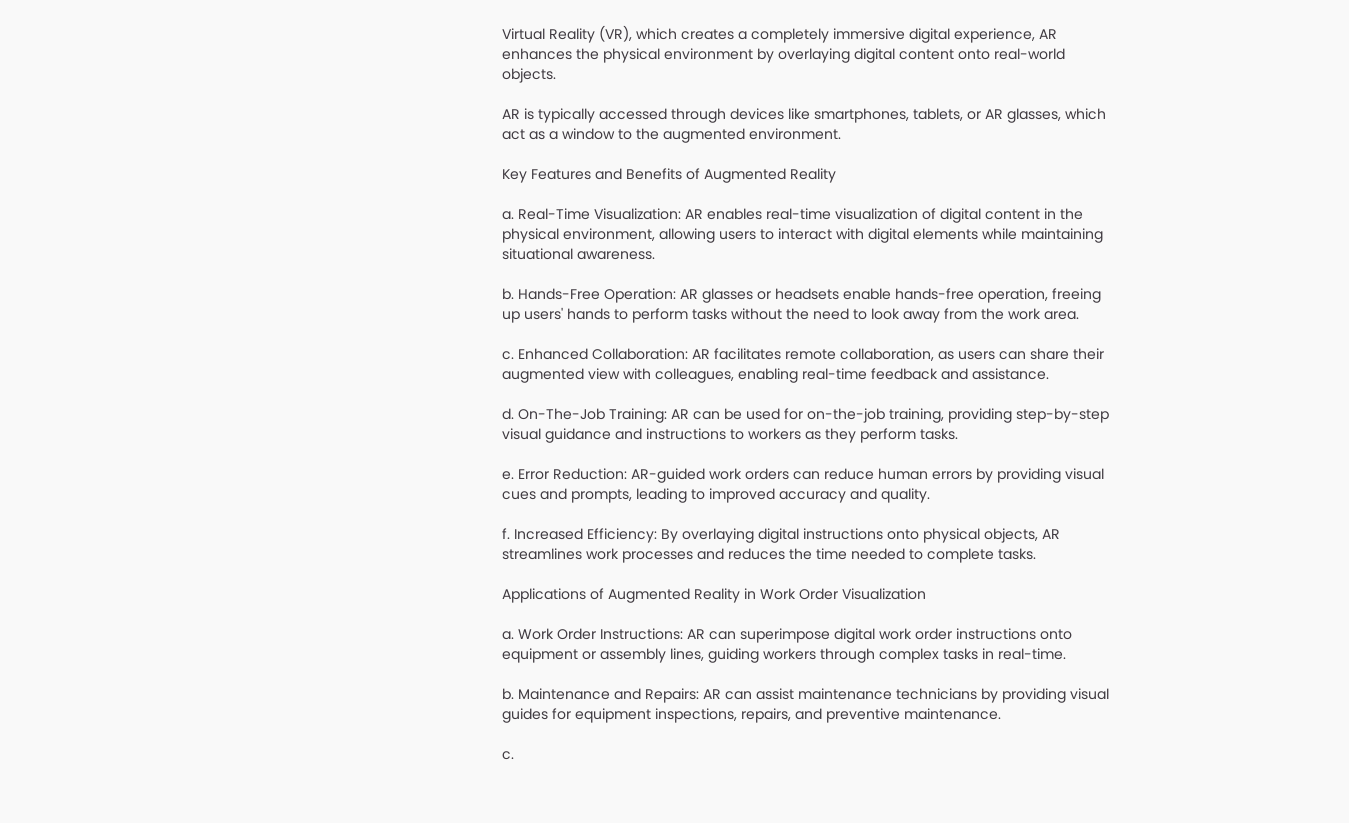Virtual Reality (VR), which creates a completely immersive digital experience, AR enhances the physical environment by overlaying digital content onto real-world objects.

AR is typically accessed through devices like smartphones, tablets, or AR glasses, which act as a window to the augmented environment.

Key Features and Benefits of Augmented Reality

a. Real-Time Visualization: AR enables real-time visualization of digital content in the physical environment, allowing users to interact with digital elements while maintaining situational awareness.

b. Hands-Free Operation: AR glasses or headsets enable hands-free operation, freeing up users' hands to perform tasks without the need to look away from the work area.

c. Enhanced Collaboration: AR facilitates remote collaboration, as users can share their augmented view with colleagues, enabling real-time feedback and assistance.

d. On-The-Job Training: AR can be used for on-the-job training, providing step-by-step visual guidance and instructions to workers as they perform tasks.

e. Error Reduction: AR-guided work orders can reduce human errors by providing visual cues and prompts, leading to improved accuracy and quality.

f. Increased Efficiency: By overlaying digital instructions onto physical objects, AR streamlines work processes and reduces the time needed to complete tasks.

Applications of Augmented Reality in Work Order Visualization

a. Work Order Instructions: AR can superimpose digital work order instructions onto equipment or assembly lines, guiding workers through complex tasks in real-time.

b. Maintenance and Repairs: AR can assist maintenance technicians by providing visual guides for equipment inspections, repairs, and preventive maintenance.

c.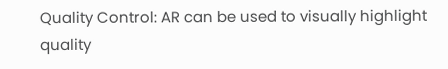Quality Control: AR can be used to visually highlight quality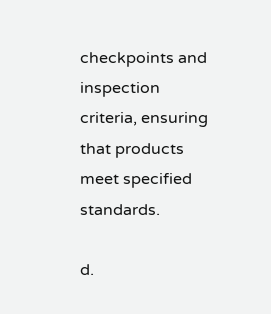checkpoints and inspection criteria, ensuring that products meet specified standards.

d.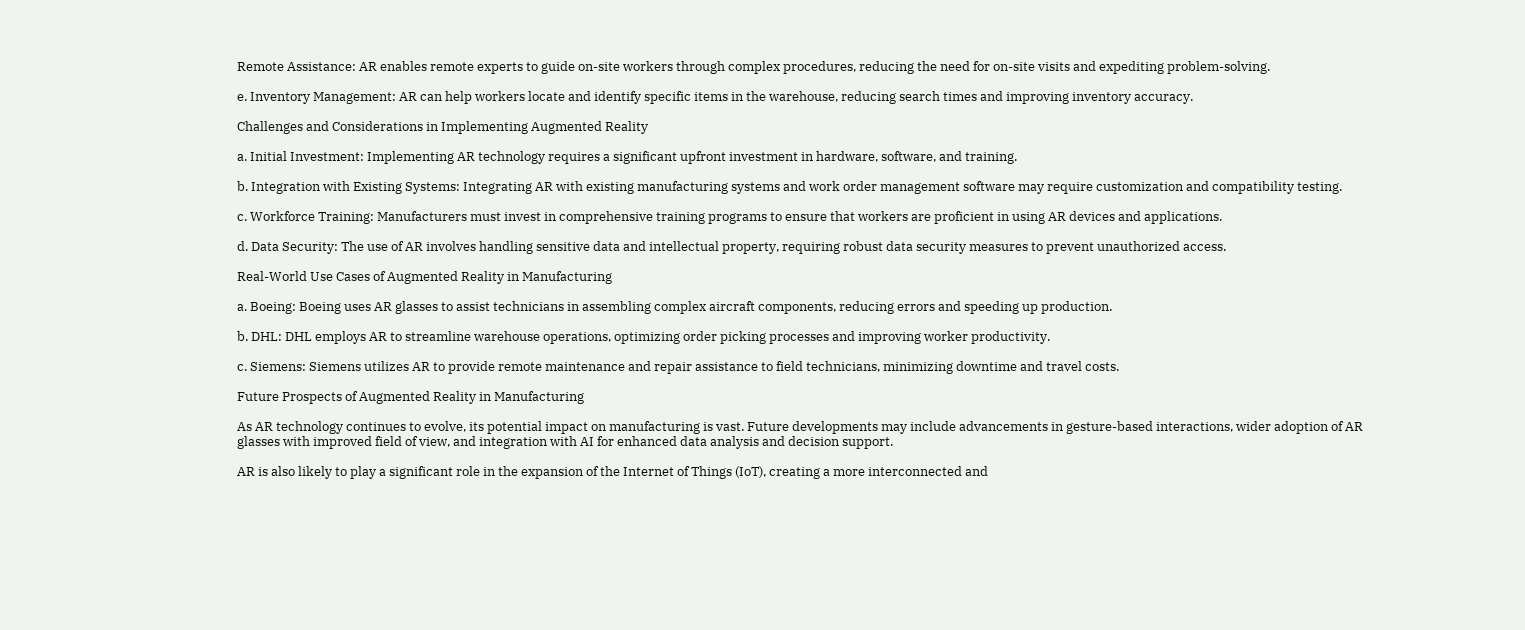Remote Assistance: AR enables remote experts to guide on-site workers through complex procedures, reducing the need for on-site visits and expediting problem-solving.

e. Inventory Management: AR can help workers locate and identify specific items in the warehouse, reducing search times and improving inventory accuracy.

Challenges and Considerations in Implementing Augmented Reality

a. Initial Investment: Implementing AR technology requires a significant upfront investment in hardware, software, and training.

b. Integration with Existing Systems: Integrating AR with existing manufacturing systems and work order management software may require customization and compatibility testing.

c. Workforce Training: Manufacturers must invest in comprehensive training programs to ensure that workers are proficient in using AR devices and applications.

d. Data Security: The use of AR involves handling sensitive data and intellectual property, requiring robust data security measures to prevent unauthorized access.

Real-World Use Cases of Augmented Reality in Manufacturing

a. Boeing: Boeing uses AR glasses to assist technicians in assembling complex aircraft components, reducing errors and speeding up production.

b. DHL: DHL employs AR to streamline warehouse operations, optimizing order picking processes and improving worker productivity.

c. Siemens: Siemens utilizes AR to provide remote maintenance and repair assistance to field technicians, minimizing downtime and travel costs.

Future Prospects of Augmented Reality in Manufacturing

As AR technology continues to evolve, its potential impact on manufacturing is vast. Future developments may include advancements in gesture-based interactions, wider adoption of AR glasses with improved field of view, and integration with AI for enhanced data analysis and decision support.

AR is also likely to play a significant role in the expansion of the Internet of Things (IoT), creating a more interconnected and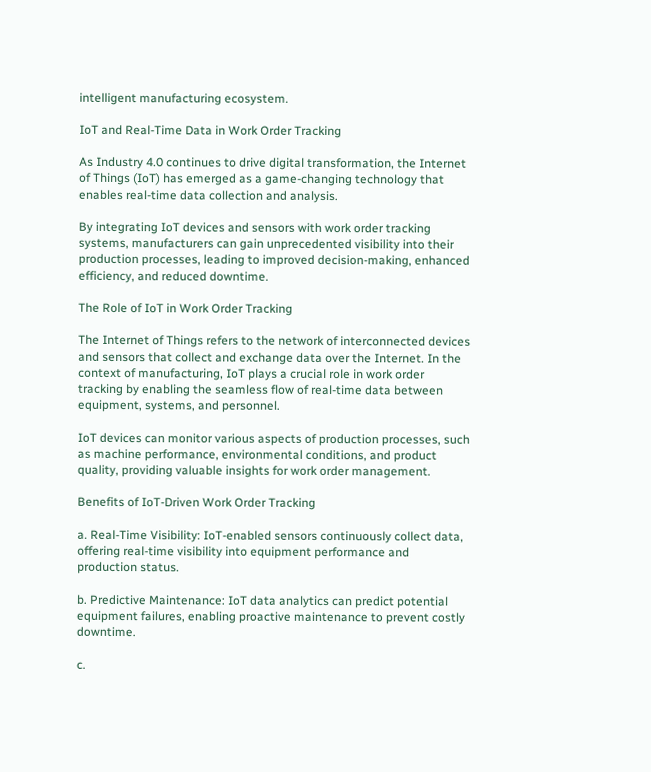intelligent manufacturing ecosystem.

IoT and Real-Time Data in Work Order Tracking

As Industry 4.0 continues to drive digital transformation, the Internet of Things (IoT) has emerged as a game-changing technology that enables real-time data collection and analysis.

By integrating IoT devices and sensors with work order tracking systems, manufacturers can gain unprecedented visibility into their production processes, leading to improved decision-making, enhanced efficiency, and reduced downtime.

The Role of IoT in Work Order Tracking

The Internet of Things refers to the network of interconnected devices and sensors that collect and exchange data over the Internet. In the context of manufacturing, IoT plays a crucial role in work order tracking by enabling the seamless flow of real-time data between equipment, systems, and personnel.

IoT devices can monitor various aspects of production processes, such as machine performance, environmental conditions, and product quality, providing valuable insights for work order management.

Benefits of IoT-Driven Work Order Tracking

a. Real-Time Visibility: IoT-enabled sensors continuously collect data, offering real-time visibility into equipment performance and production status.

b. Predictive Maintenance: IoT data analytics can predict potential equipment failures, enabling proactive maintenance to prevent costly downtime.

c.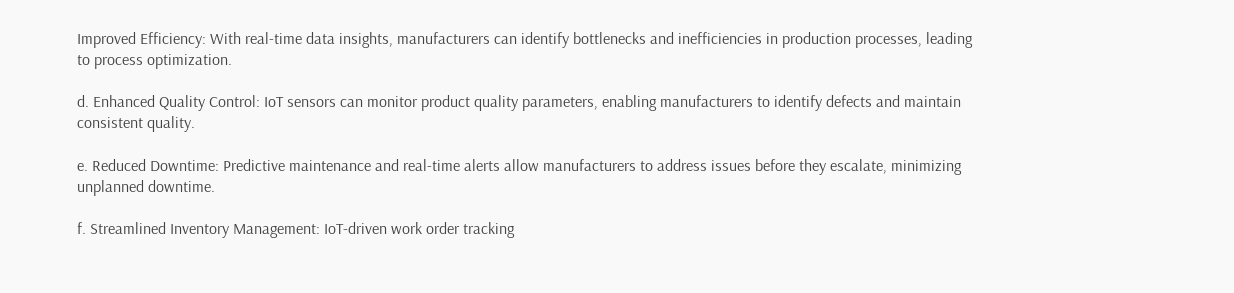Improved Efficiency: With real-time data insights, manufacturers can identify bottlenecks and inefficiencies in production processes, leading to process optimization.

d. Enhanced Quality Control: IoT sensors can monitor product quality parameters, enabling manufacturers to identify defects and maintain consistent quality.

e. Reduced Downtime: Predictive maintenance and real-time alerts allow manufacturers to address issues before they escalate, minimizing unplanned downtime.

f. Streamlined Inventory Management: IoT-driven work order tracking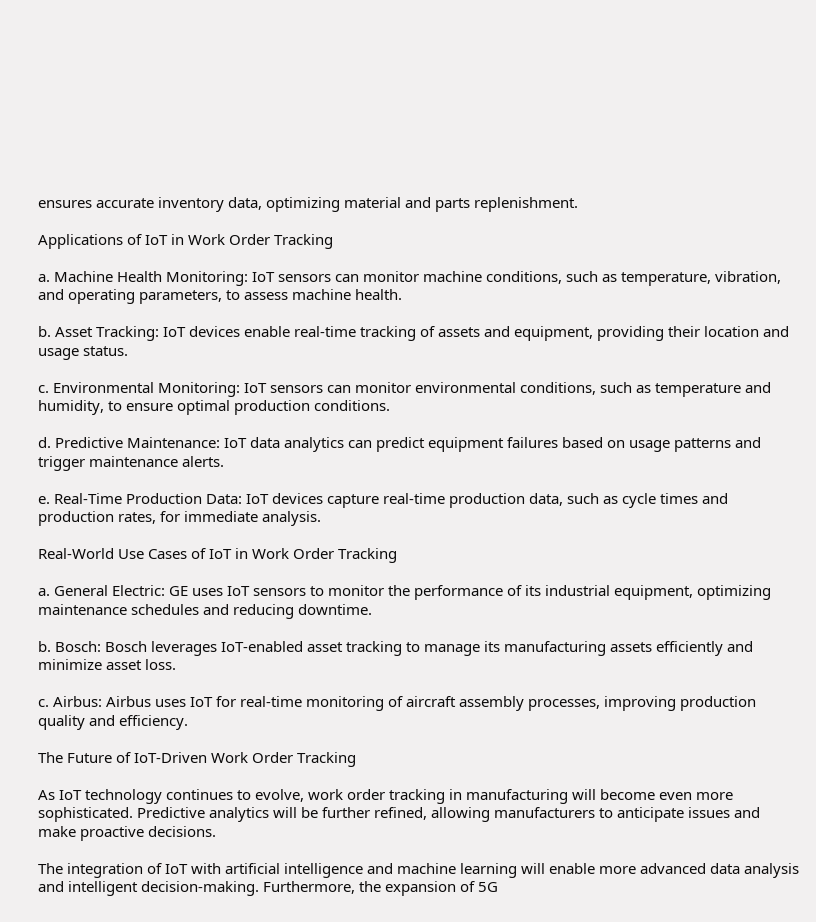ensures accurate inventory data, optimizing material and parts replenishment.

Applications of IoT in Work Order Tracking

a. Machine Health Monitoring: IoT sensors can monitor machine conditions, such as temperature, vibration, and operating parameters, to assess machine health.

b. Asset Tracking: IoT devices enable real-time tracking of assets and equipment, providing their location and usage status.

c. Environmental Monitoring: IoT sensors can monitor environmental conditions, such as temperature and humidity, to ensure optimal production conditions.

d. Predictive Maintenance: IoT data analytics can predict equipment failures based on usage patterns and trigger maintenance alerts.

e. Real-Time Production Data: IoT devices capture real-time production data, such as cycle times and production rates, for immediate analysis.

Real-World Use Cases of IoT in Work Order Tracking

a. General Electric: GE uses IoT sensors to monitor the performance of its industrial equipment, optimizing maintenance schedules and reducing downtime.

b. Bosch: Bosch leverages IoT-enabled asset tracking to manage its manufacturing assets efficiently and minimize asset loss.

c. Airbus: Airbus uses IoT for real-time monitoring of aircraft assembly processes, improving production quality and efficiency.

The Future of IoT-Driven Work Order Tracking

As IoT technology continues to evolve, work order tracking in manufacturing will become even more sophisticated. Predictive analytics will be further refined, allowing manufacturers to anticipate issues and make proactive decisions.

The integration of IoT with artificial intelligence and machine learning will enable more advanced data analysis and intelligent decision-making. Furthermore, the expansion of 5G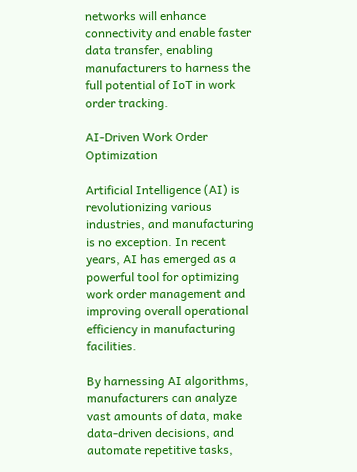networks will enhance connectivity and enable faster data transfer, enabling manufacturers to harness the full potential of IoT in work order tracking.

AI-Driven Work Order Optimization

Artificial Intelligence (AI) is revolutionizing various industries, and manufacturing is no exception. In recent years, AI has emerged as a powerful tool for optimizing work order management and improving overall operational efficiency in manufacturing facilities.

By harnessing AI algorithms, manufacturers can analyze vast amounts of data, make data-driven decisions, and automate repetitive tasks,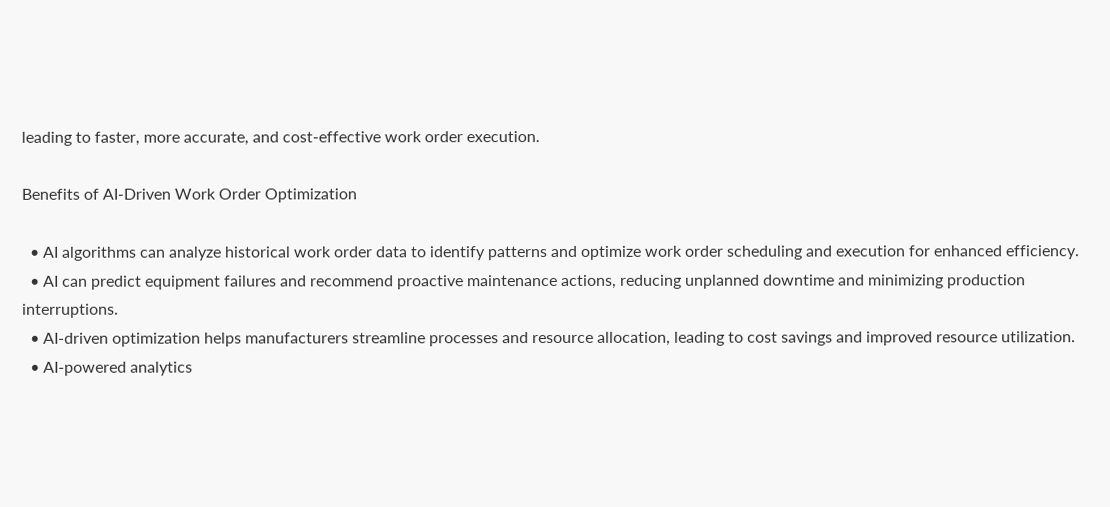leading to faster, more accurate, and cost-effective work order execution.

Benefits of AI-Driven Work Order Optimization

  • AI algorithms can analyze historical work order data to identify patterns and optimize work order scheduling and execution for enhanced efficiency.
  • AI can predict equipment failures and recommend proactive maintenance actions, reducing unplanned downtime and minimizing production interruptions.
  • AI-driven optimization helps manufacturers streamline processes and resource allocation, leading to cost savings and improved resource utilization.
  • AI-powered analytics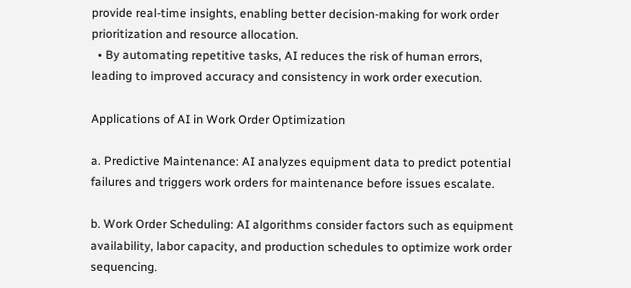provide real-time insights, enabling better decision-making for work order prioritization and resource allocation.
  • By automating repetitive tasks, AI reduces the risk of human errors, leading to improved accuracy and consistency in work order execution.

Applications of AI in Work Order Optimization

a. Predictive Maintenance: AI analyzes equipment data to predict potential failures and triggers work orders for maintenance before issues escalate.

b. Work Order Scheduling: AI algorithms consider factors such as equipment availability, labor capacity, and production schedules to optimize work order sequencing.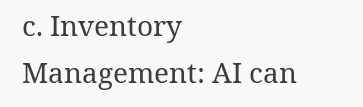c. Inventory Management: AI can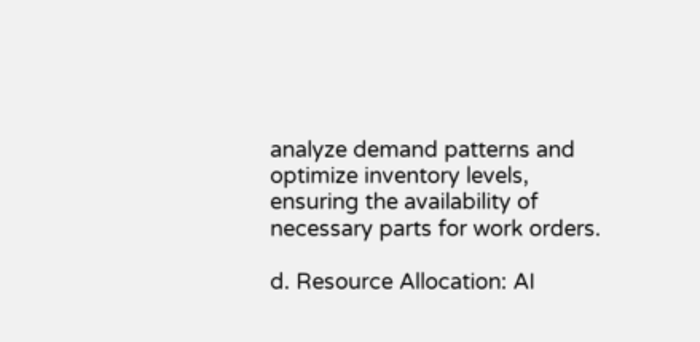analyze demand patterns and optimize inventory levels, ensuring the availability of necessary parts for work orders.

d. Resource Allocation: AI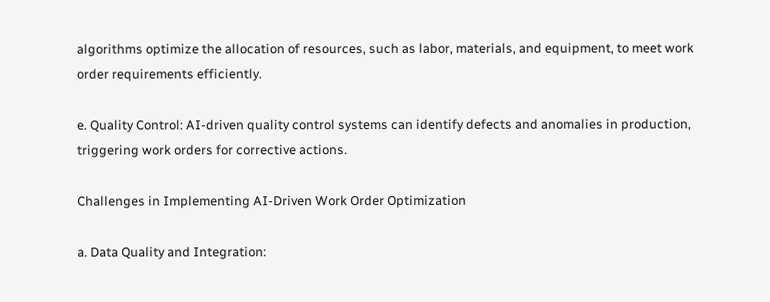algorithms optimize the allocation of resources, such as labor, materials, and equipment, to meet work order requirements efficiently.

e. Quality Control: AI-driven quality control systems can identify defects and anomalies in production, triggering work orders for corrective actions.

Challenges in Implementing AI-Driven Work Order Optimization

a. Data Quality and Integration: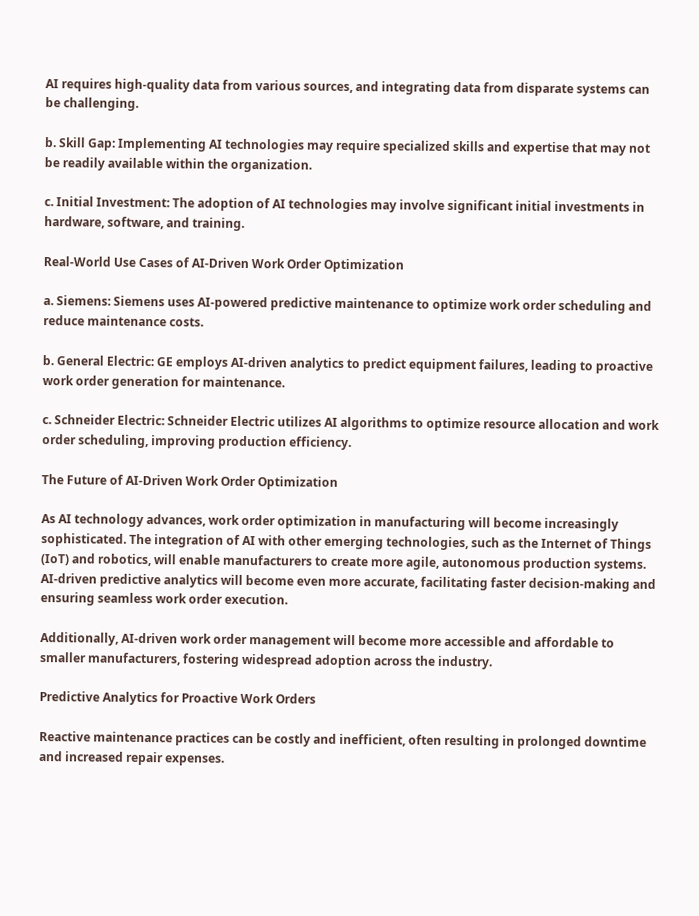AI requires high-quality data from various sources, and integrating data from disparate systems can be challenging.

b. Skill Gap: Implementing AI technologies may require specialized skills and expertise that may not be readily available within the organization.

c. Initial Investment: The adoption of AI technologies may involve significant initial investments in hardware, software, and training.

Real-World Use Cases of AI-Driven Work Order Optimization

a. Siemens: Siemens uses AI-powered predictive maintenance to optimize work order scheduling and reduce maintenance costs.

b. General Electric: GE employs AI-driven analytics to predict equipment failures, leading to proactive work order generation for maintenance.

c. Schneider Electric: Schneider Electric utilizes AI algorithms to optimize resource allocation and work order scheduling, improving production efficiency.

The Future of AI-Driven Work Order Optimization

As AI technology advances, work order optimization in manufacturing will become increasingly sophisticated. The integration of AI with other emerging technologies, such as the Internet of Things (IoT) and robotics, will enable manufacturers to create more agile, autonomous production systems. AI-driven predictive analytics will become even more accurate, facilitating faster decision-making and ensuring seamless work order execution.

Additionally, AI-driven work order management will become more accessible and affordable to smaller manufacturers, fostering widespread adoption across the industry.

Predictive Analytics for Proactive Work Orders

Reactive maintenance practices can be costly and inefficient, often resulting in prolonged downtime and increased repair expenses.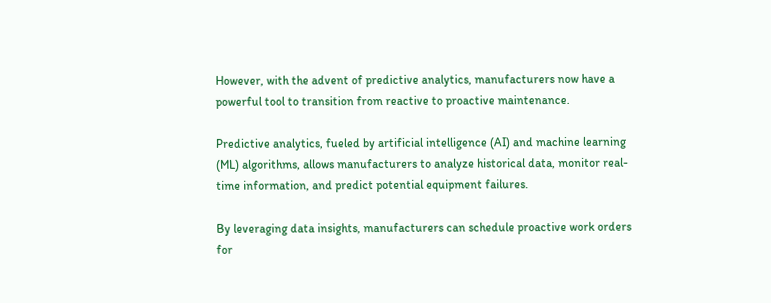However, with the advent of predictive analytics, manufacturers now have a powerful tool to transition from reactive to proactive maintenance.

Predictive analytics, fueled by artificial intelligence (AI) and machine learning (ML) algorithms, allows manufacturers to analyze historical data, monitor real-time information, and predict potential equipment failures.

By leveraging data insights, manufacturers can schedule proactive work orders for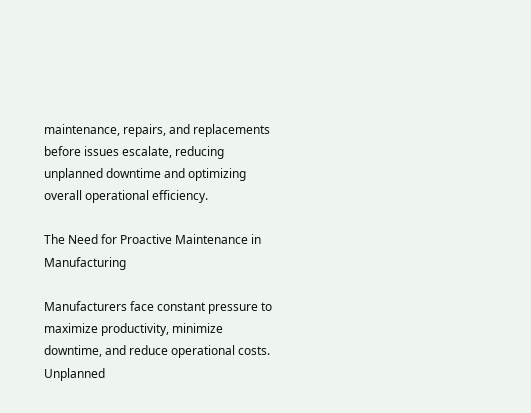maintenance, repairs, and replacements before issues escalate, reducing unplanned downtime and optimizing overall operational efficiency.

The Need for Proactive Maintenance in Manufacturing

Manufacturers face constant pressure to maximize productivity, minimize downtime, and reduce operational costs. Unplanned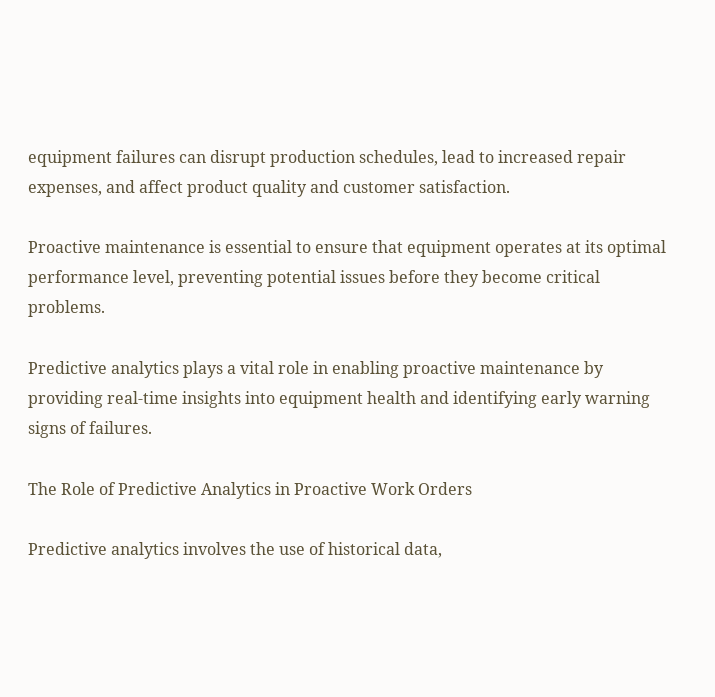equipment failures can disrupt production schedules, lead to increased repair expenses, and affect product quality and customer satisfaction.

Proactive maintenance is essential to ensure that equipment operates at its optimal performance level, preventing potential issues before they become critical problems.

Predictive analytics plays a vital role in enabling proactive maintenance by providing real-time insights into equipment health and identifying early warning signs of failures.

The Role of Predictive Analytics in Proactive Work Orders

Predictive analytics involves the use of historical data,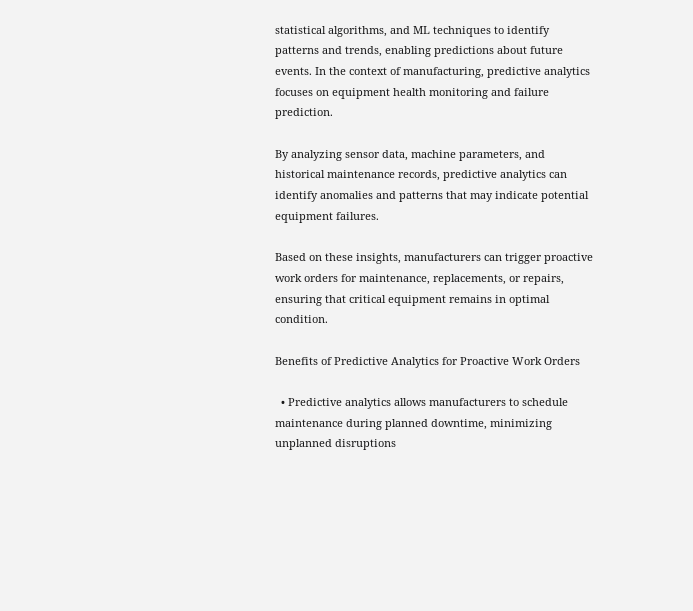statistical algorithms, and ML techniques to identify patterns and trends, enabling predictions about future events. In the context of manufacturing, predictive analytics focuses on equipment health monitoring and failure prediction.

By analyzing sensor data, machine parameters, and historical maintenance records, predictive analytics can identify anomalies and patterns that may indicate potential equipment failures.

Based on these insights, manufacturers can trigger proactive work orders for maintenance, replacements, or repairs, ensuring that critical equipment remains in optimal condition.

Benefits of Predictive Analytics for Proactive Work Orders

  • Predictive analytics allows manufacturers to schedule maintenance during planned downtime, minimizing unplanned disruptions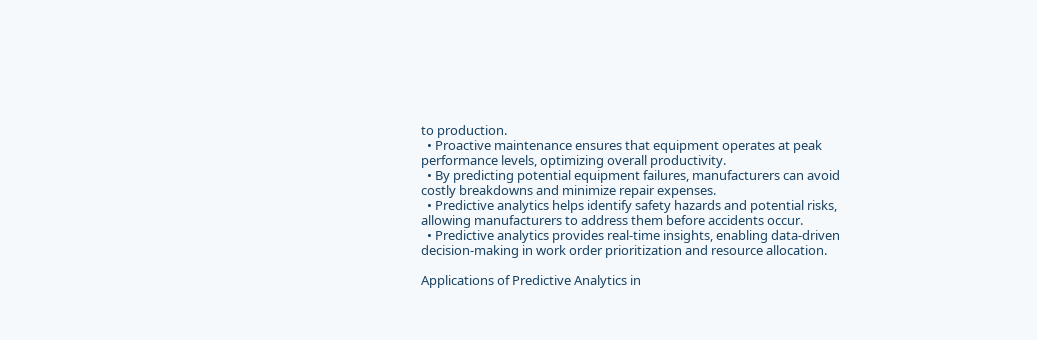to production.
  • Proactive maintenance ensures that equipment operates at peak performance levels, optimizing overall productivity.
  • By predicting potential equipment failures, manufacturers can avoid costly breakdowns and minimize repair expenses.
  • Predictive analytics helps identify safety hazards and potential risks, allowing manufacturers to address them before accidents occur.
  • Predictive analytics provides real-time insights, enabling data-driven decision-making in work order prioritization and resource allocation.

Applications of Predictive Analytics in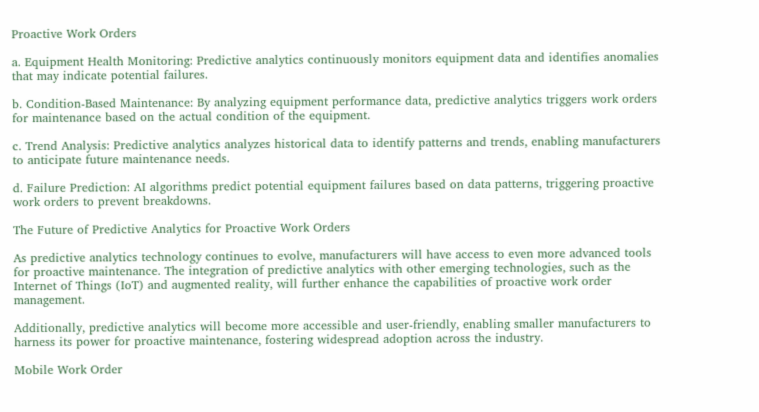Proactive Work Orders

a. Equipment Health Monitoring: Predictive analytics continuously monitors equipment data and identifies anomalies that may indicate potential failures.

b. Condition-Based Maintenance: By analyzing equipment performance data, predictive analytics triggers work orders for maintenance based on the actual condition of the equipment.

c. Trend Analysis: Predictive analytics analyzes historical data to identify patterns and trends, enabling manufacturers to anticipate future maintenance needs.

d. Failure Prediction: AI algorithms predict potential equipment failures based on data patterns, triggering proactive work orders to prevent breakdowns.

The Future of Predictive Analytics for Proactive Work Orders

As predictive analytics technology continues to evolve, manufacturers will have access to even more advanced tools for proactive maintenance. The integration of predictive analytics with other emerging technologies, such as the Internet of Things (IoT) and augmented reality, will further enhance the capabilities of proactive work order management.

Additionally, predictive analytics will become more accessible and user-friendly, enabling smaller manufacturers to harness its power for proactive maintenance, fostering widespread adoption across the industry.

Mobile Work Order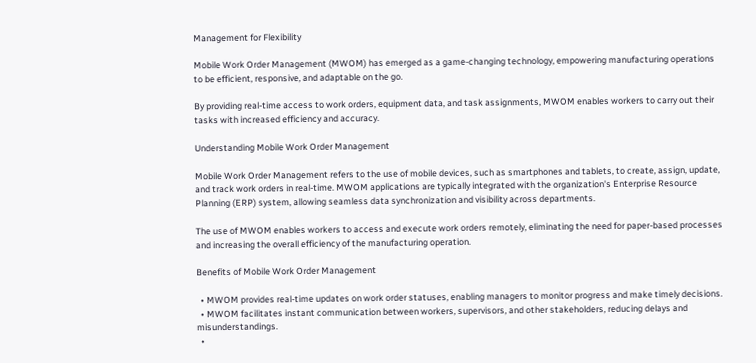Management for Flexibility

Mobile Work Order Management (MWOM) has emerged as a game-changing technology, empowering manufacturing operations to be efficient, responsive, and adaptable on the go.

By providing real-time access to work orders, equipment data, and task assignments, MWOM enables workers to carry out their tasks with increased efficiency and accuracy.

Understanding Mobile Work Order Management

Mobile Work Order Management refers to the use of mobile devices, such as smartphones and tablets, to create, assign, update, and track work orders in real-time. MWOM applications are typically integrated with the organization's Enterprise Resource Planning (ERP) system, allowing seamless data synchronization and visibility across departments.

The use of MWOM enables workers to access and execute work orders remotely, eliminating the need for paper-based processes and increasing the overall efficiency of the manufacturing operation.

Benefits of Mobile Work Order Management

  • MWOM provides real-time updates on work order statuses, enabling managers to monitor progress and make timely decisions.
  • MWOM facilitates instant communication between workers, supervisors, and other stakeholders, reducing delays and misunderstandings.
  •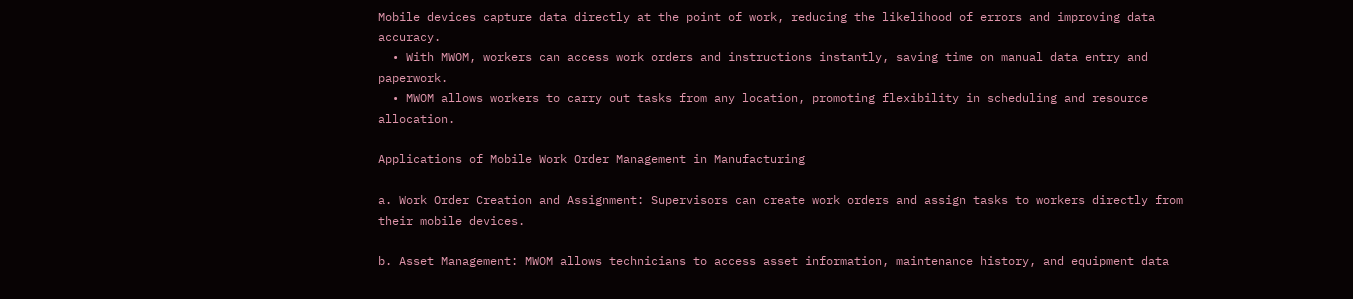Mobile devices capture data directly at the point of work, reducing the likelihood of errors and improving data accuracy.
  • With MWOM, workers can access work orders and instructions instantly, saving time on manual data entry and paperwork.
  • MWOM allows workers to carry out tasks from any location, promoting flexibility in scheduling and resource allocation.

Applications of Mobile Work Order Management in Manufacturing

a. Work Order Creation and Assignment: Supervisors can create work orders and assign tasks to workers directly from their mobile devices.

b. Asset Management: MWOM allows technicians to access asset information, maintenance history, and equipment data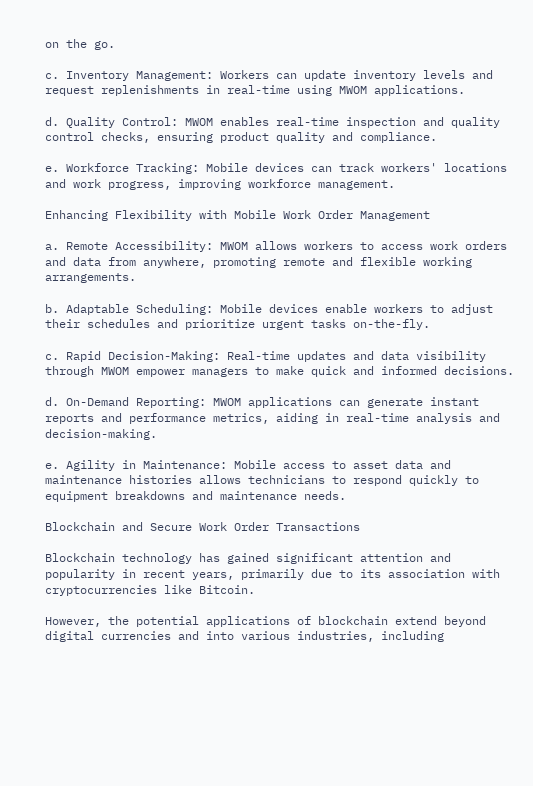on the go.

c. Inventory Management: Workers can update inventory levels and request replenishments in real-time using MWOM applications.

d. Quality Control: MWOM enables real-time inspection and quality control checks, ensuring product quality and compliance.

e. Workforce Tracking: Mobile devices can track workers' locations and work progress, improving workforce management.

Enhancing Flexibility with Mobile Work Order Management

a. Remote Accessibility: MWOM allows workers to access work orders and data from anywhere, promoting remote and flexible working arrangements.

b. Adaptable Scheduling: Mobile devices enable workers to adjust their schedules and prioritize urgent tasks on-the-fly.

c. Rapid Decision-Making: Real-time updates and data visibility through MWOM empower managers to make quick and informed decisions.

d. On-Demand Reporting: MWOM applications can generate instant reports and performance metrics, aiding in real-time analysis and decision-making.

e. Agility in Maintenance: Mobile access to asset data and maintenance histories allows technicians to respond quickly to equipment breakdowns and maintenance needs.

Blockchain and Secure Work Order Transactions

Blockchain technology has gained significant attention and popularity in recent years, primarily due to its association with cryptocurrencies like Bitcoin.

However, the potential applications of blockchain extend beyond digital currencies and into various industries, including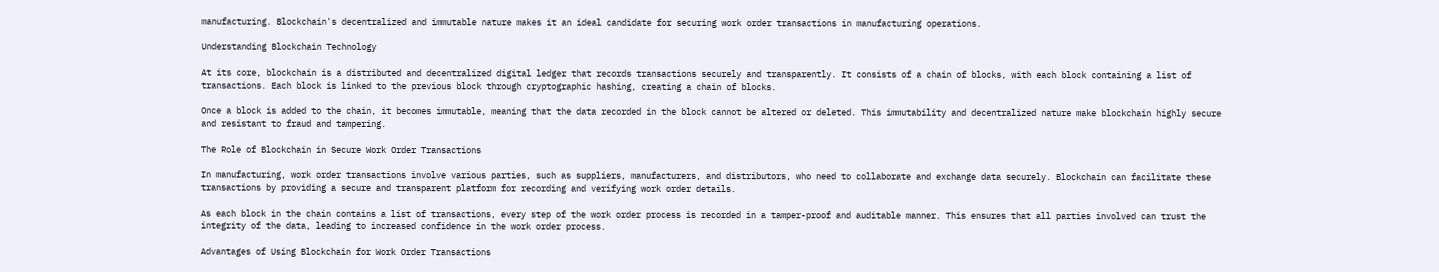manufacturing. Blockchain's decentralized and immutable nature makes it an ideal candidate for securing work order transactions in manufacturing operations.

Understanding Blockchain Technology

At its core, blockchain is a distributed and decentralized digital ledger that records transactions securely and transparently. It consists of a chain of blocks, with each block containing a list of transactions. Each block is linked to the previous block through cryptographic hashing, creating a chain of blocks.

Once a block is added to the chain, it becomes immutable, meaning that the data recorded in the block cannot be altered or deleted. This immutability and decentralized nature make blockchain highly secure and resistant to fraud and tampering.

The Role of Blockchain in Secure Work Order Transactions

In manufacturing, work order transactions involve various parties, such as suppliers, manufacturers, and distributors, who need to collaborate and exchange data securely. Blockchain can facilitate these transactions by providing a secure and transparent platform for recording and verifying work order details.

As each block in the chain contains a list of transactions, every step of the work order process is recorded in a tamper-proof and auditable manner. This ensures that all parties involved can trust the integrity of the data, leading to increased confidence in the work order process.

Advantages of Using Blockchain for Work Order Transactions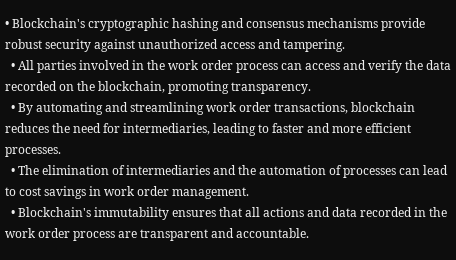• Blockchain's cryptographic hashing and consensus mechanisms provide robust security against unauthorized access and tampering.
  • All parties involved in the work order process can access and verify the data recorded on the blockchain, promoting transparency.
  • By automating and streamlining work order transactions, blockchain reduces the need for intermediaries, leading to faster and more efficient processes.
  • The elimination of intermediaries and the automation of processes can lead to cost savings in work order management.
  • Blockchain's immutability ensures that all actions and data recorded in the work order process are transparent and accountable.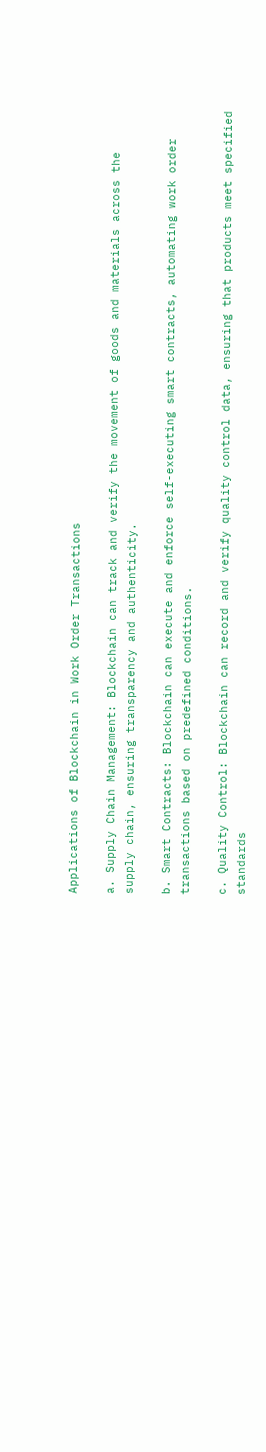Applications of Blockchain in Work Order Transactions

a. Supply Chain Management: Blockchain can track and verify the movement of goods and materials across the supply chain, ensuring transparency and authenticity.

b. Smart Contracts: Blockchain can execute and enforce self-executing smart contracts, automating work order transactions based on predefined conditions.

c. Quality Control: Blockchain can record and verify quality control data, ensuring that products meet specified standards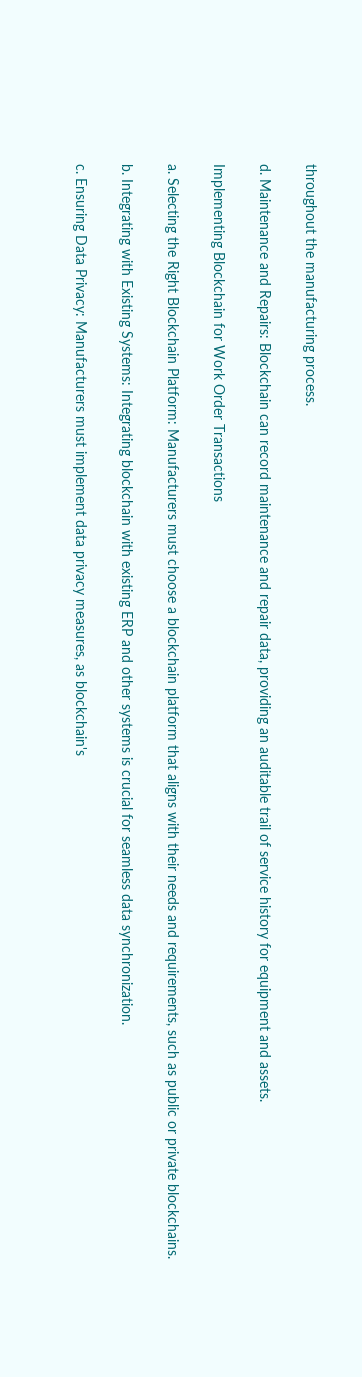throughout the manufacturing process.

d. Maintenance and Repairs: Blockchain can record maintenance and repair data, providing an auditable trail of service history for equipment and assets.

Implementing Blockchain for Work Order Transactions

a. Selecting the Right Blockchain Platform: Manufacturers must choose a blockchain platform that aligns with their needs and requirements, such as public or private blockchains.

b. Integrating with Existing Systems: Integrating blockchain with existing ERP and other systems is crucial for seamless data synchronization.

c. Ensuring Data Privacy: Manufacturers must implement data privacy measures, as blockchain's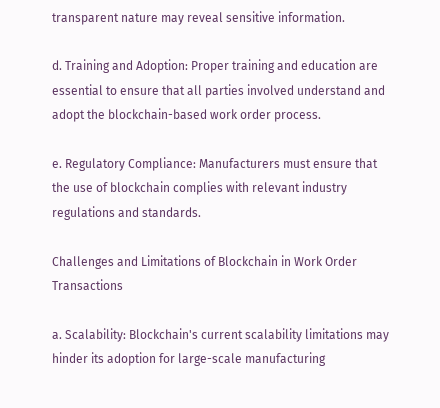transparent nature may reveal sensitive information.

d. Training and Adoption: Proper training and education are essential to ensure that all parties involved understand and adopt the blockchain-based work order process.

e. Regulatory Compliance: Manufacturers must ensure that the use of blockchain complies with relevant industry regulations and standards.

Challenges and Limitations of Blockchain in Work Order Transactions

a. Scalability: Blockchain's current scalability limitations may hinder its adoption for large-scale manufacturing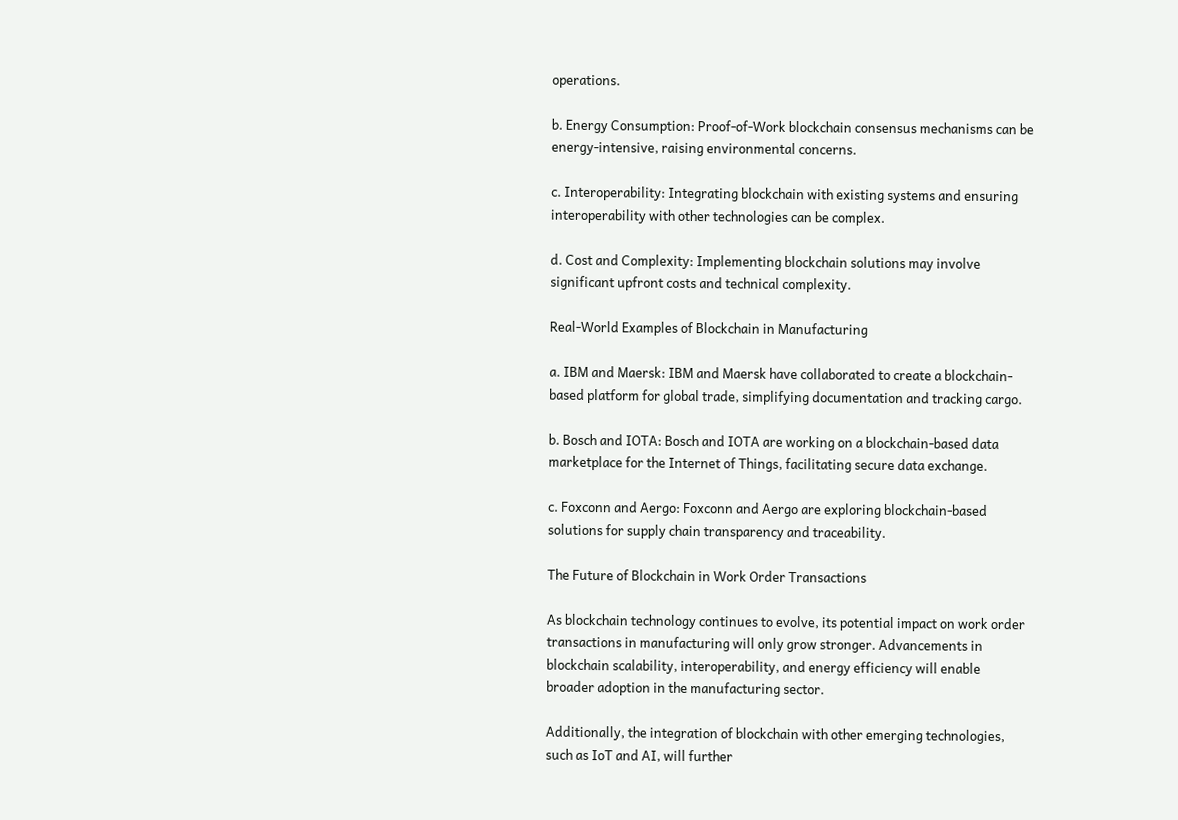operations.

b. Energy Consumption: Proof-of-Work blockchain consensus mechanisms can be energy-intensive, raising environmental concerns.

c. Interoperability: Integrating blockchain with existing systems and ensuring interoperability with other technologies can be complex.

d. Cost and Complexity: Implementing blockchain solutions may involve significant upfront costs and technical complexity.

Real-World Examples of Blockchain in Manufacturing

a. IBM and Maersk: IBM and Maersk have collaborated to create a blockchain-based platform for global trade, simplifying documentation and tracking cargo.

b. Bosch and IOTA: Bosch and IOTA are working on a blockchain-based data marketplace for the Internet of Things, facilitating secure data exchange.

c. Foxconn and Aergo: Foxconn and Aergo are exploring blockchain-based solutions for supply chain transparency and traceability.

The Future of Blockchain in Work Order Transactions

As blockchain technology continues to evolve, its potential impact on work order transactions in manufacturing will only grow stronger. Advancements in blockchain scalability, interoperability, and energy efficiency will enable broader adoption in the manufacturing sector.

Additionally, the integration of blockchain with other emerging technologies, such as IoT and AI, will further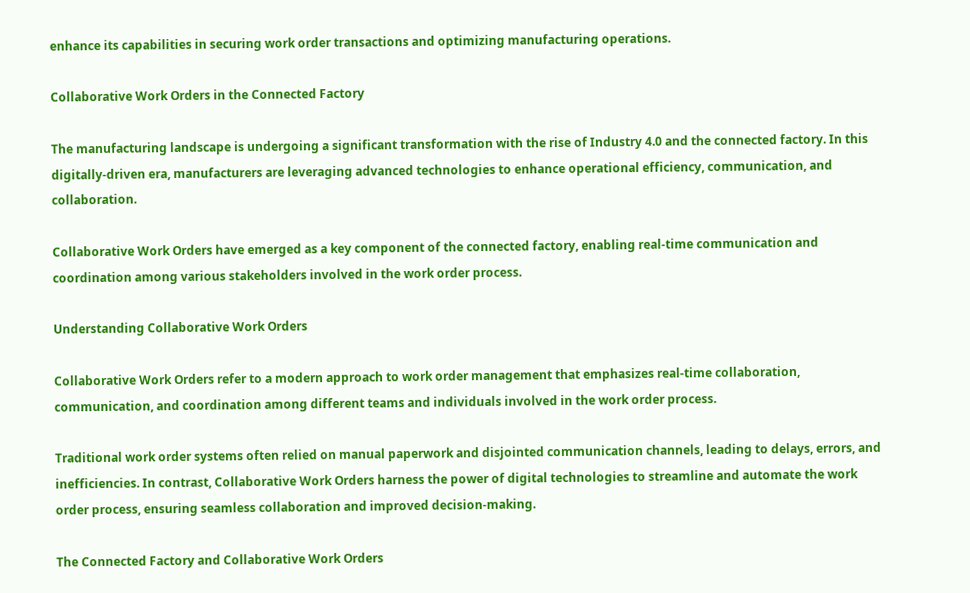enhance its capabilities in securing work order transactions and optimizing manufacturing operations.

Collaborative Work Orders in the Connected Factory

The manufacturing landscape is undergoing a significant transformation with the rise of Industry 4.0 and the connected factory. In this digitally-driven era, manufacturers are leveraging advanced technologies to enhance operational efficiency, communication, and collaboration.

Collaborative Work Orders have emerged as a key component of the connected factory, enabling real-time communication and coordination among various stakeholders involved in the work order process.

Understanding Collaborative Work Orders

Collaborative Work Orders refer to a modern approach to work order management that emphasizes real-time collaboration, communication, and coordination among different teams and individuals involved in the work order process.

Traditional work order systems often relied on manual paperwork and disjointed communication channels, leading to delays, errors, and inefficiencies. In contrast, Collaborative Work Orders harness the power of digital technologies to streamline and automate the work order process, ensuring seamless collaboration and improved decision-making.

The Connected Factory and Collaborative Work Orders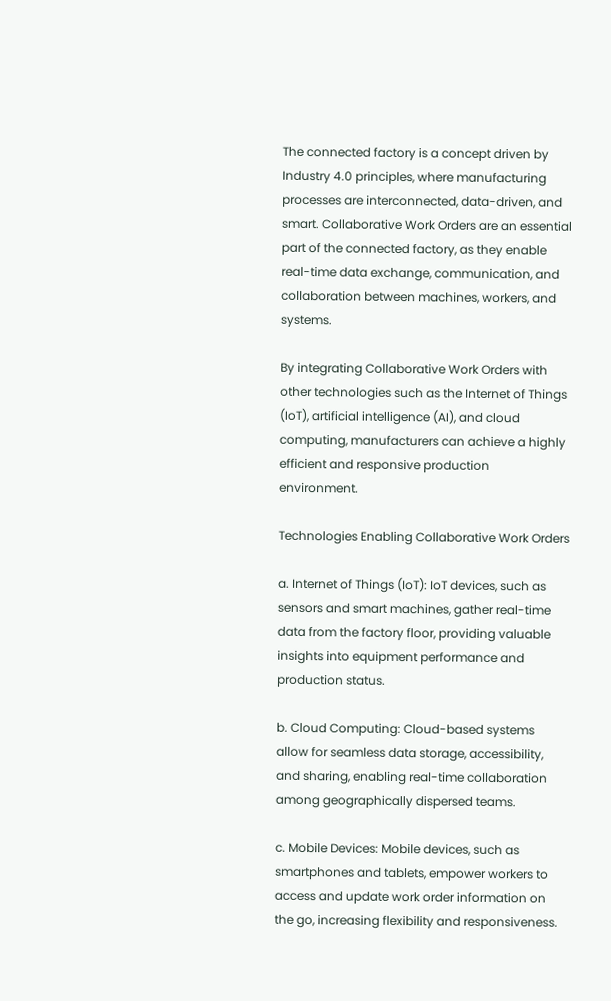The connected factory is a concept driven by Industry 4.0 principles, where manufacturing processes are interconnected, data-driven, and smart. Collaborative Work Orders are an essential part of the connected factory, as they enable real-time data exchange, communication, and collaboration between machines, workers, and systems.

By integrating Collaborative Work Orders with other technologies such as the Internet of Things (IoT), artificial intelligence (AI), and cloud computing, manufacturers can achieve a highly efficient and responsive production environment.

Technologies Enabling Collaborative Work Orders

a. Internet of Things (IoT): IoT devices, such as sensors and smart machines, gather real-time data from the factory floor, providing valuable insights into equipment performance and production status.

b. Cloud Computing: Cloud-based systems allow for seamless data storage, accessibility, and sharing, enabling real-time collaboration among geographically dispersed teams.

c. Mobile Devices: Mobile devices, such as smartphones and tablets, empower workers to access and update work order information on the go, increasing flexibility and responsiveness.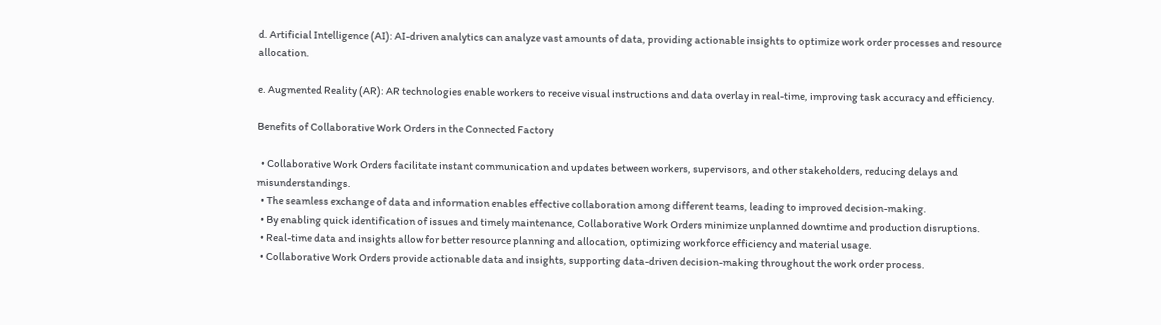d. Artificial Intelligence (AI): AI-driven analytics can analyze vast amounts of data, providing actionable insights to optimize work order processes and resource allocation.

e. Augmented Reality (AR): AR technologies enable workers to receive visual instructions and data overlay in real-time, improving task accuracy and efficiency.

Benefits of Collaborative Work Orders in the Connected Factory

  • Collaborative Work Orders facilitate instant communication and updates between workers, supervisors, and other stakeholders, reducing delays and misunderstandings.
  • The seamless exchange of data and information enables effective collaboration among different teams, leading to improved decision-making.
  • By enabling quick identification of issues and timely maintenance, Collaborative Work Orders minimize unplanned downtime and production disruptions.
  • Real-time data and insights allow for better resource planning and allocation, optimizing workforce efficiency and material usage.
  • Collaborative Work Orders provide actionable data and insights, supporting data-driven decision-making throughout the work order process.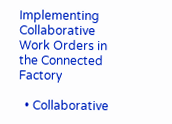Implementing Collaborative Work Orders in the Connected Factory

  • Collaborative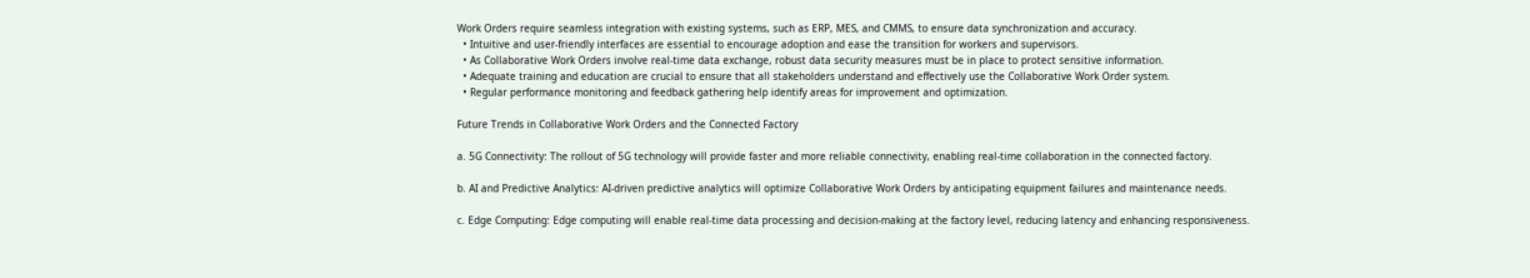Work Orders require seamless integration with existing systems, such as ERP, MES, and CMMS, to ensure data synchronization and accuracy.
  • Intuitive and user-friendly interfaces are essential to encourage adoption and ease the transition for workers and supervisors.
  • As Collaborative Work Orders involve real-time data exchange, robust data security measures must be in place to protect sensitive information.
  • Adequate training and education are crucial to ensure that all stakeholders understand and effectively use the Collaborative Work Order system.
  • Regular performance monitoring and feedback gathering help identify areas for improvement and optimization.

Future Trends in Collaborative Work Orders and the Connected Factory

a. 5G Connectivity: The rollout of 5G technology will provide faster and more reliable connectivity, enabling real-time collaboration in the connected factory.

b. AI and Predictive Analytics: AI-driven predictive analytics will optimize Collaborative Work Orders by anticipating equipment failures and maintenance needs.

c. Edge Computing: Edge computing will enable real-time data processing and decision-making at the factory level, reducing latency and enhancing responsiveness.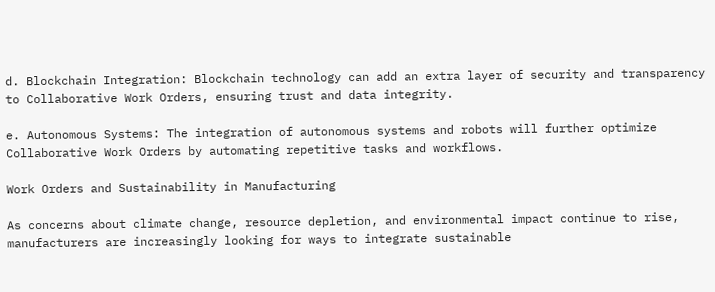d. Blockchain Integration: Blockchain technology can add an extra layer of security and transparency to Collaborative Work Orders, ensuring trust and data integrity.

e. Autonomous Systems: The integration of autonomous systems and robots will further optimize Collaborative Work Orders by automating repetitive tasks and workflows.

Work Orders and Sustainability in Manufacturing

As concerns about climate change, resource depletion, and environmental impact continue to rise, manufacturers are increasingly looking for ways to integrate sustainable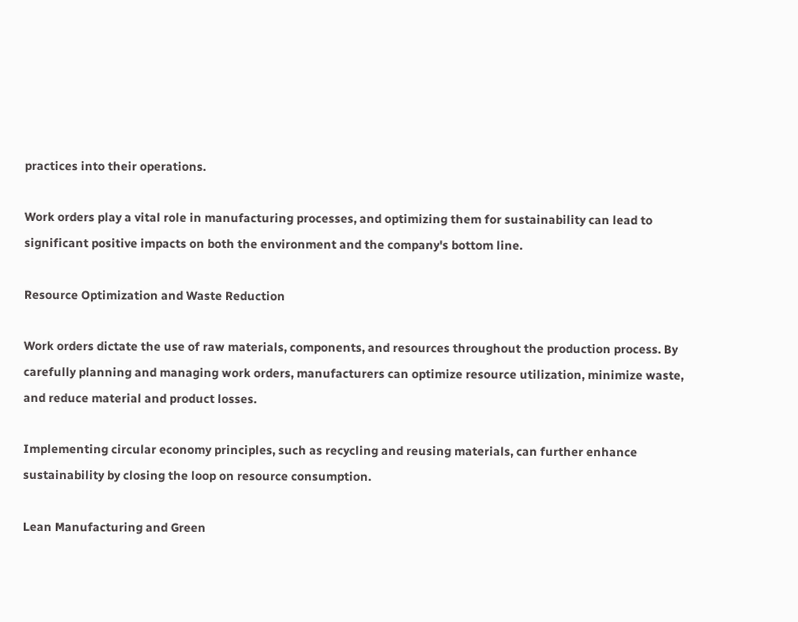practices into their operations.

Work orders play a vital role in manufacturing processes, and optimizing them for sustainability can lead to significant positive impacts on both the environment and the company's bottom line.

Resource Optimization and Waste Reduction

Work orders dictate the use of raw materials, components, and resources throughout the production process. By carefully planning and managing work orders, manufacturers can optimize resource utilization, minimize waste, and reduce material and product losses.

Implementing circular economy principles, such as recycling and reusing materials, can further enhance sustainability by closing the loop on resource consumption.

Lean Manufacturing and Green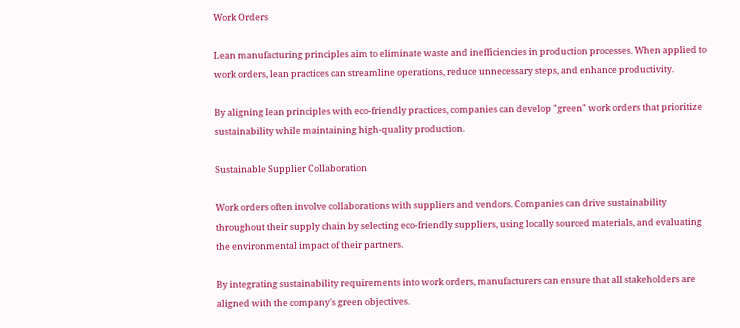Work Orders

Lean manufacturing principles aim to eliminate waste and inefficiencies in production processes. When applied to work orders, lean practices can streamline operations, reduce unnecessary steps, and enhance productivity.

By aligning lean principles with eco-friendly practices, companies can develop "green" work orders that prioritize sustainability while maintaining high-quality production.

Sustainable Supplier Collaboration

Work orders often involve collaborations with suppliers and vendors. Companies can drive sustainability throughout their supply chain by selecting eco-friendly suppliers, using locally sourced materials, and evaluating the environmental impact of their partners.

By integrating sustainability requirements into work orders, manufacturers can ensure that all stakeholders are aligned with the company's green objectives.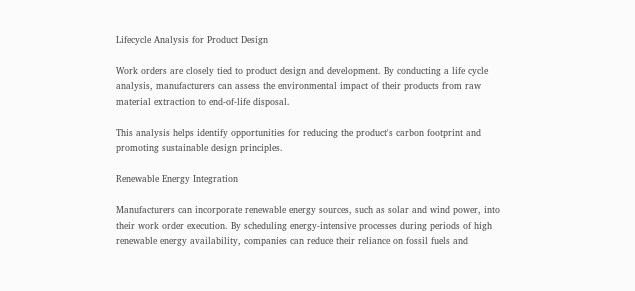Lifecycle Analysis for Product Design

Work orders are closely tied to product design and development. By conducting a life cycle analysis, manufacturers can assess the environmental impact of their products from raw material extraction to end-of-life disposal.

This analysis helps identify opportunities for reducing the product's carbon footprint and promoting sustainable design principles.

Renewable Energy Integration

Manufacturers can incorporate renewable energy sources, such as solar and wind power, into their work order execution. By scheduling energy-intensive processes during periods of high renewable energy availability, companies can reduce their reliance on fossil fuels and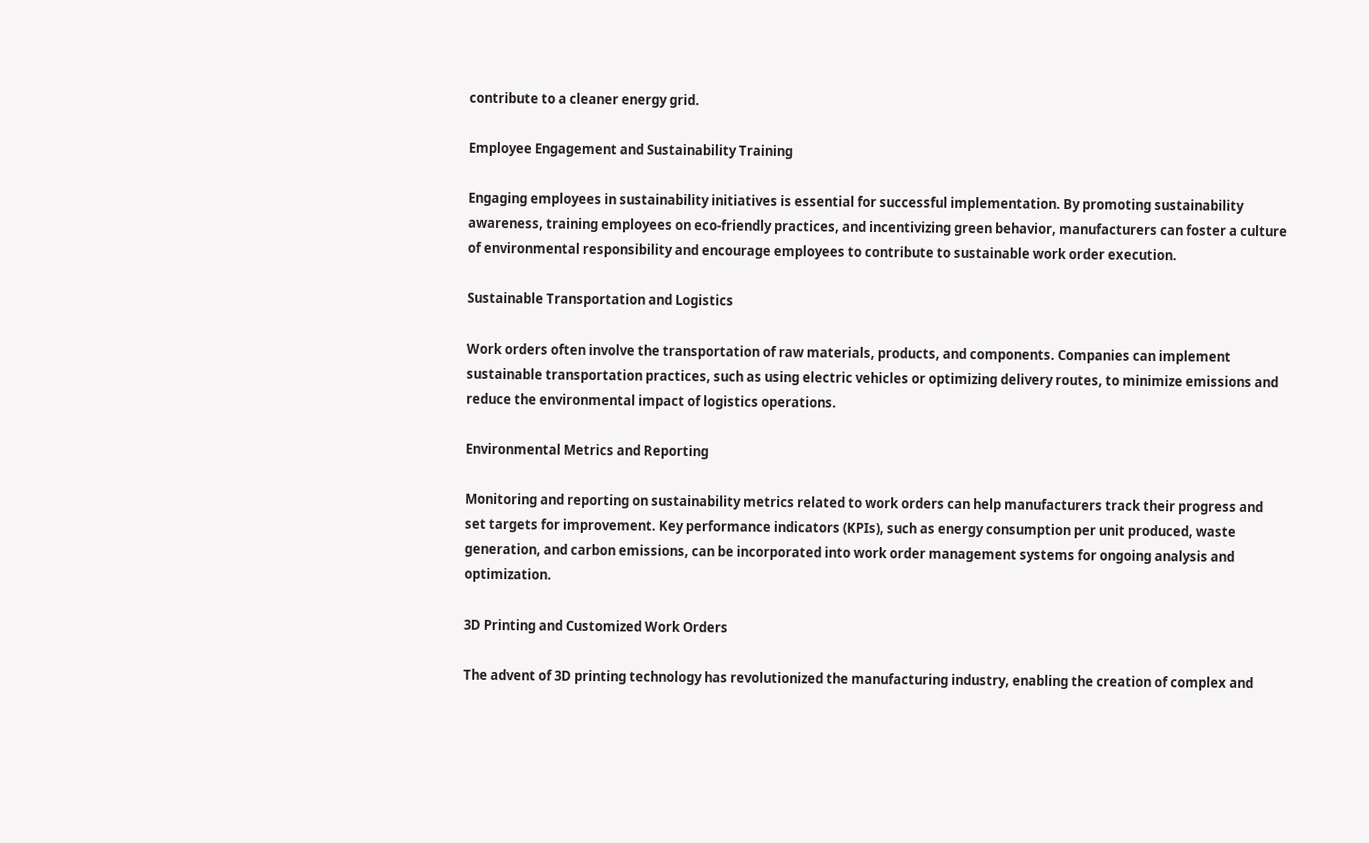contribute to a cleaner energy grid.

Employee Engagement and Sustainability Training

Engaging employees in sustainability initiatives is essential for successful implementation. By promoting sustainability awareness, training employees on eco-friendly practices, and incentivizing green behavior, manufacturers can foster a culture of environmental responsibility and encourage employees to contribute to sustainable work order execution.

Sustainable Transportation and Logistics

Work orders often involve the transportation of raw materials, products, and components. Companies can implement sustainable transportation practices, such as using electric vehicles or optimizing delivery routes, to minimize emissions and reduce the environmental impact of logistics operations.

Environmental Metrics and Reporting

Monitoring and reporting on sustainability metrics related to work orders can help manufacturers track their progress and set targets for improvement. Key performance indicators (KPIs), such as energy consumption per unit produced, waste generation, and carbon emissions, can be incorporated into work order management systems for ongoing analysis and optimization.

3D Printing and Customized Work Orders

The advent of 3D printing technology has revolutionized the manufacturing industry, enabling the creation of complex and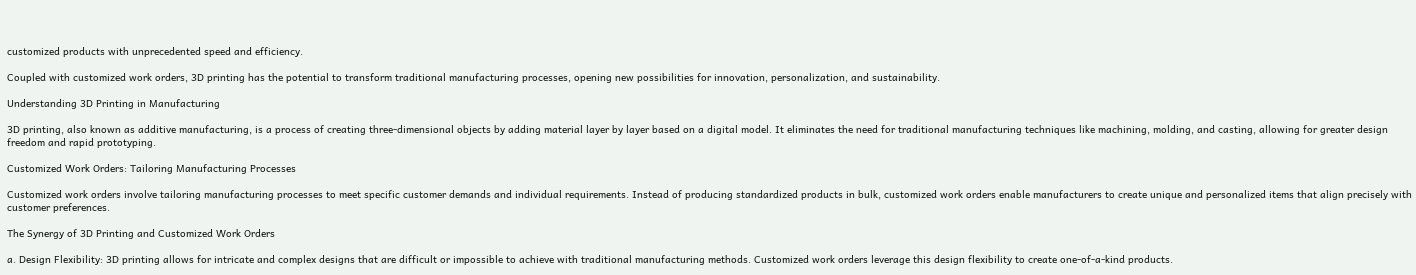customized products with unprecedented speed and efficiency.

Coupled with customized work orders, 3D printing has the potential to transform traditional manufacturing processes, opening new possibilities for innovation, personalization, and sustainability.

Understanding 3D Printing in Manufacturing

3D printing, also known as additive manufacturing, is a process of creating three-dimensional objects by adding material layer by layer based on a digital model. It eliminates the need for traditional manufacturing techniques like machining, molding, and casting, allowing for greater design freedom and rapid prototyping.

Customized Work Orders: Tailoring Manufacturing Processes

Customized work orders involve tailoring manufacturing processes to meet specific customer demands and individual requirements. Instead of producing standardized products in bulk, customized work orders enable manufacturers to create unique and personalized items that align precisely with customer preferences.

The Synergy of 3D Printing and Customized Work Orders

a. Design Flexibility: 3D printing allows for intricate and complex designs that are difficult or impossible to achieve with traditional manufacturing methods. Customized work orders leverage this design flexibility to create one-of-a-kind products.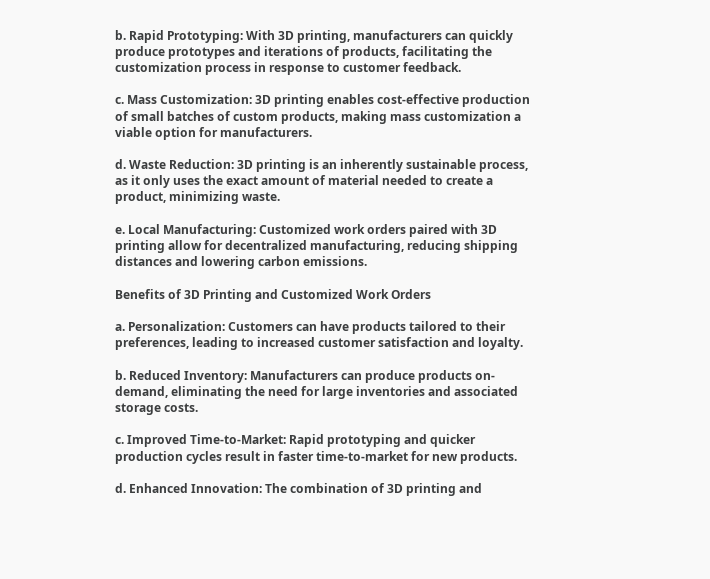b. Rapid Prototyping: With 3D printing, manufacturers can quickly produce prototypes and iterations of products, facilitating the customization process in response to customer feedback.

c. Mass Customization: 3D printing enables cost-effective production of small batches of custom products, making mass customization a viable option for manufacturers.

d. Waste Reduction: 3D printing is an inherently sustainable process, as it only uses the exact amount of material needed to create a product, minimizing waste.

e. Local Manufacturing: Customized work orders paired with 3D printing allow for decentralized manufacturing, reducing shipping distances and lowering carbon emissions.

Benefits of 3D Printing and Customized Work Orders

a. Personalization: Customers can have products tailored to their preferences, leading to increased customer satisfaction and loyalty.

b. Reduced Inventory: Manufacturers can produce products on-demand, eliminating the need for large inventories and associated storage costs.

c. Improved Time-to-Market: Rapid prototyping and quicker production cycles result in faster time-to-market for new products.

d. Enhanced Innovation: The combination of 3D printing and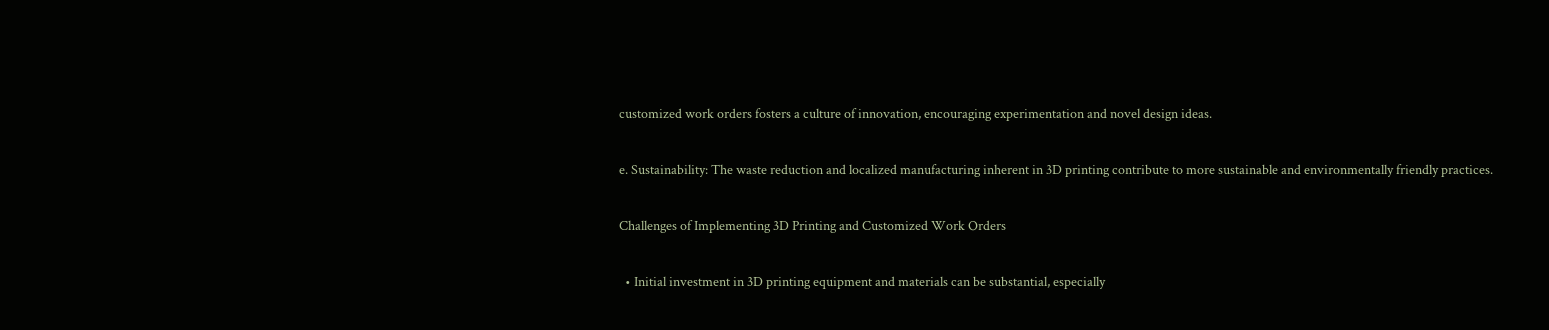customized work orders fosters a culture of innovation, encouraging experimentation and novel design ideas.

e. Sustainability: The waste reduction and localized manufacturing inherent in 3D printing contribute to more sustainable and environmentally friendly practices.

Challenges of Implementing 3D Printing and Customized Work Orders

  • Initial investment in 3D printing equipment and materials can be substantial, especially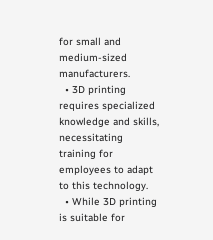for small and medium-sized manufacturers.
  • 3D printing requires specialized knowledge and skills, necessitating training for employees to adapt to this technology.
  • While 3D printing is suitable for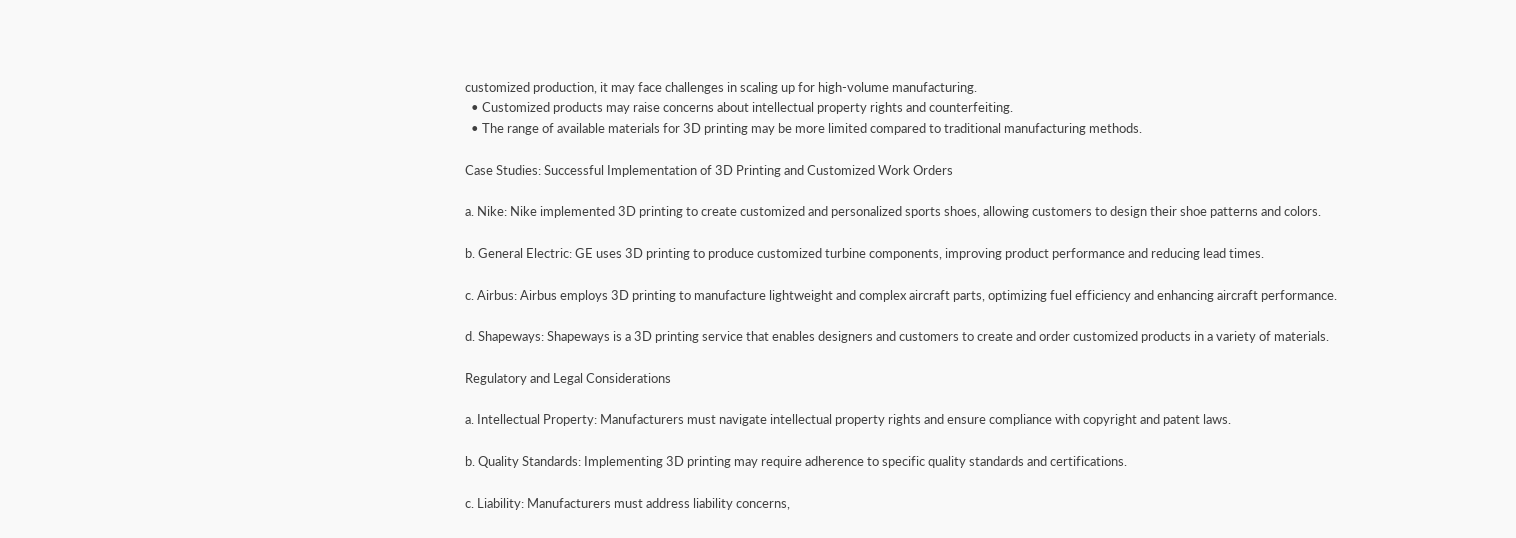customized production, it may face challenges in scaling up for high-volume manufacturing.
  • Customized products may raise concerns about intellectual property rights and counterfeiting.
  • The range of available materials for 3D printing may be more limited compared to traditional manufacturing methods.

Case Studies: Successful Implementation of 3D Printing and Customized Work Orders

a. Nike: Nike implemented 3D printing to create customized and personalized sports shoes, allowing customers to design their shoe patterns and colors.

b. General Electric: GE uses 3D printing to produce customized turbine components, improving product performance and reducing lead times.

c. Airbus: Airbus employs 3D printing to manufacture lightweight and complex aircraft parts, optimizing fuel efficiency and enhancing aircraft performance.

d. Shapeways: Shapeways is a 3D printing service that enables designers and customers to create and order customized products in a variety of materials.

Regulatory and Legal Considerations

a. Intellectual Property: Manufacturers must navigate intellectual property rights and ensure compliance with copyright and patent laws.

b. Quality Standards: Implementing 3D printing may require adherence to specific quality standards and certifications.

c. Liability: Manufacturers must address liability concerns,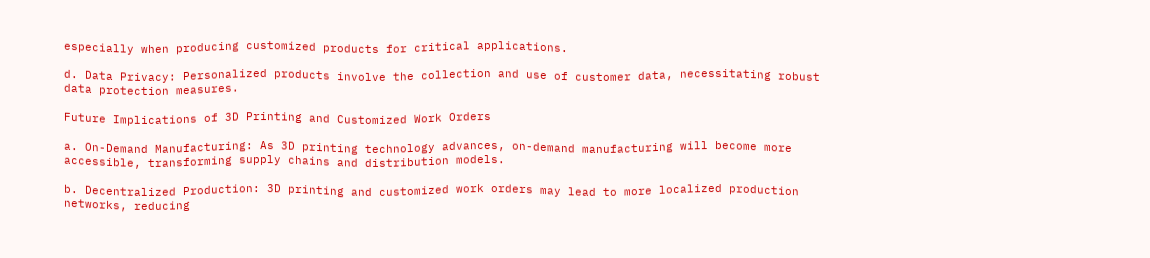especially when producing customized products for critical applications.

d. Data Privacy: Personalized products involve the collection and use of customer data, necessitating robust data protection measures.

Future Implications of 3D Printing and Customized Work Orders

a. On-Demand Manufacturing: As 3D printing technology advances, on-demand manufacturing will become more accessible, transforming supply chains and distribution models.

b. Decentralized Production: 3D printing and customized work orders may lead to more localized production networks, reducing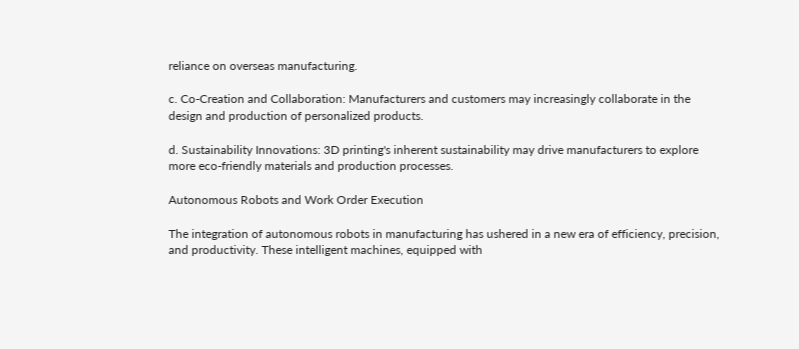reliance on overseas manufacturing.

c. Co-Creation and Collaboration: Manufacturers and customers may increasingly collaborate in the design and production of personalized products.

d. Sustainability Innovations: 3D printing's inherent sustainability may drive manufacturers to explore more eco-friendly materials and production processes.

Autonomous Robots and Work Order Execution

The integration of autonomous robots in manufacturing has ushered in a new era of efficiency, precision, and productivity. These intelligent machines, equipped with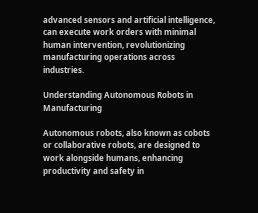advanced sensors and artificial intelligence, can execute work orders with minimal human intervention, revolutionizing manufacturing operations across industries.

Understanding Autonomous Robots in Manufacturing

Autonomous robots, also known as cobots or collaborative robots, are designed to work alongside humans, enhancing productivity and safety in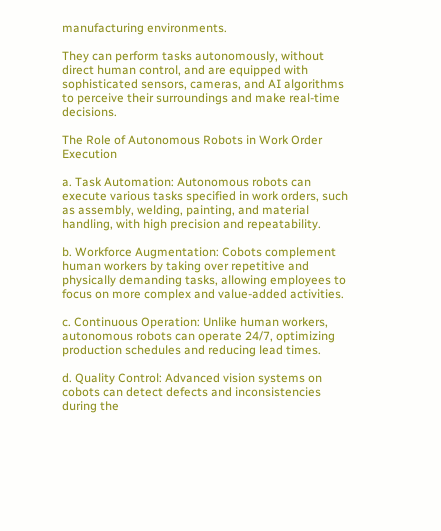manufacturing environments.

They can perform tasks autonomously, without direct human control, and are equipped with sophisticated sensors, cameras, and AI algorithms to perceive their surroundings and make real-time decisions.

The Role of Autonomous Robots in Work Order Execution

a. Task Automation: Autonomous robots can execute various tasks specified in work orders, such as assembly, welding, painting, and material handling, with high precision and repeatability.

b. Workforce Augmentation: Cobots complement human workers by taking over repetitive and physically demanding tasks, allowing employees to focus on more complex and value-added activities.

c. Continuous Operation: Unlike human workers, autonomous robots can operate 24/7, optimizing production schedules and reducing lead times.

d. Quality Control: Advanced vision systems on cobots can detect defects and inconsistencies during the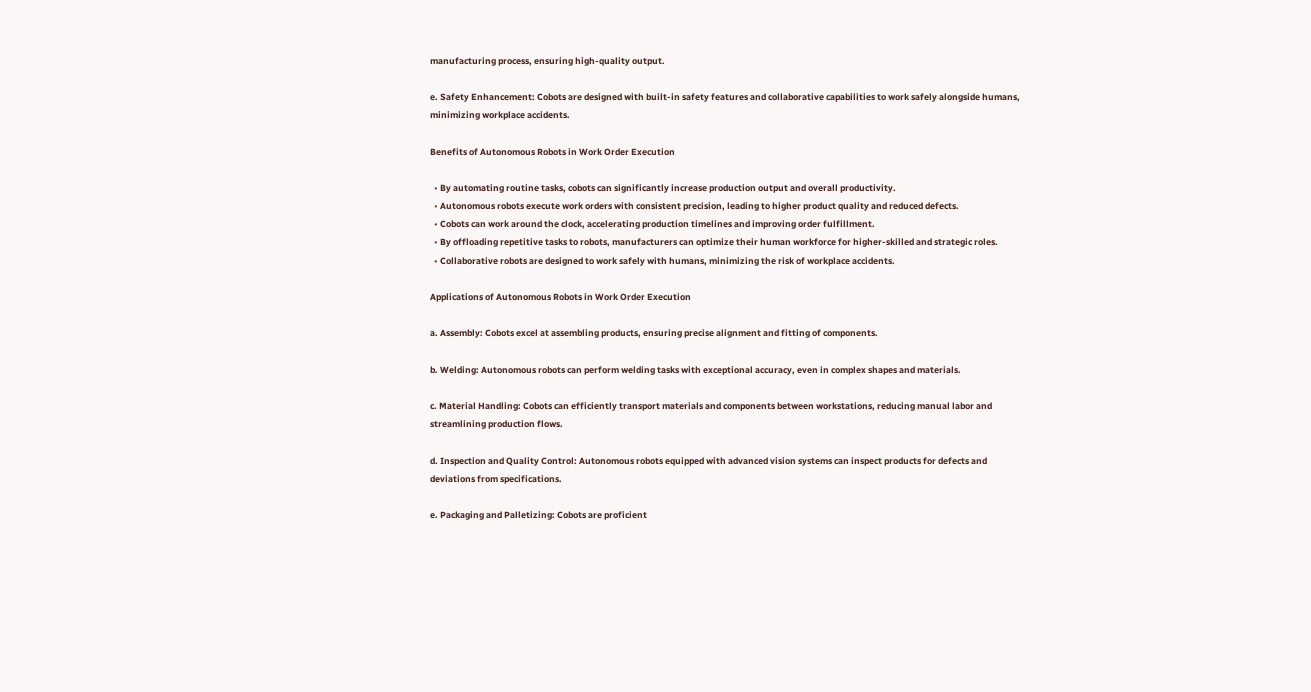manufacturing process, ensuring high-quality output.

e. Safety Enhancement: Cobots are designed with built-in safety features and collaborative capabilities to work safely alongside humans, minimizing workplace accidents.

Benefits of Autonomous Robots in Work Order Execution

  • By automating routine tasks, cobots can significantly increase production output and overall productivity.
  • Autonomous robots execute work orders with consistent precision, leading to higher product quality and reduced defects.
  • Cobots can work around the clock, accelerating production timelines and improving order fulfillment.
  • By offloading repetitive tasks to robots, manufacturers can optimize their human workforce for higher-skilled and strategic roles.
  • Collaborative robots are designed to work safely with humans, minimizing the risk of workplace accidents.

Applications of Autonomous Robots in Work Order Execution

a. Assembly: Cobots excel at assembling products, ensuring precise alignment and fitting of components.

b. Welding: Autonomous robots can perform welding tasks with exceptional accuracy, even in complex shapes and materials.

c. Material Handling: Cobots can efficiently transport materials and components between workstations, reducing manual labor and streamlining production flows.

d. Inspection and Quality Control: Autonomous robots equipped with advanced vision systems can inspect products for defects and deviations from specifications.

e. Packaging and Palletizing: Cobots are proficient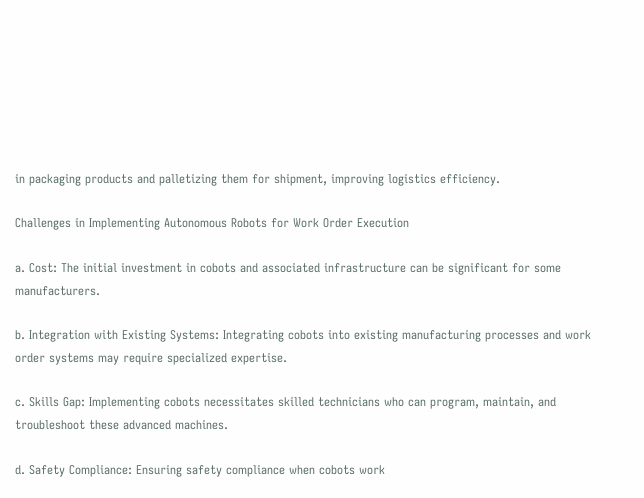in packaging products and palletizing them for shipment, improving logistics efficiency.

Challenges in Implementing Autonomous Robots for Work Order Execution

a. Cost: The initial investment in cobots and associated infrastructure can be significant for some manufacturers.

b. Integration with Existing Systems: Integrating cobots into existing manufacturing processes and work order systems may require specialized expertise.

c. Skills Gap: Implementing cobots necessitates skilled technicians who can program, maintain, and troubleshoot these advanced machines.

d. Safety Compliance: Ensuring safety compliance when cobots work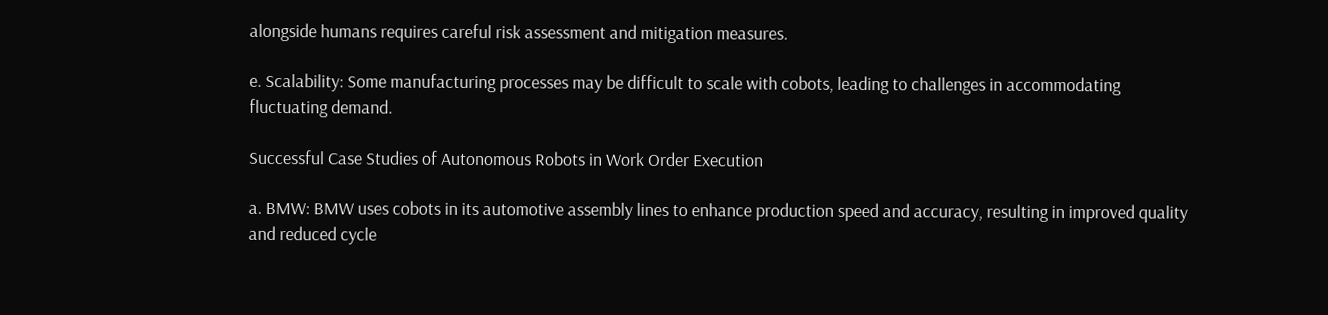alongside humans requires careful risk assessment and mitigation measures.

e. Scalability: Some manufacturing processes may be difficult to scale with cobots, leading to challenges in accommodating fluctuating demand.

Successful Case Studies of Autonomous Robots in Work Order Execution

a. BMW: BMW uses cobots in its automotive assembly lines to enhance production speed and accuracy, resulting in improved quality and reduced cycle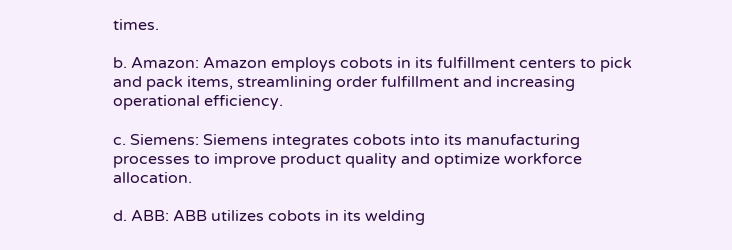times.

b. Amazon: Amazon employs cobots in its fulfillment centers to pick and pack items, streamlining order fulfillment and increasing operational efficiency.

c. Siemens: Siemens integrates cobots into its manufacturing processes to improve product quality and optimize workforce allocation.

d. ABB: ABB utilizes cobots in its welding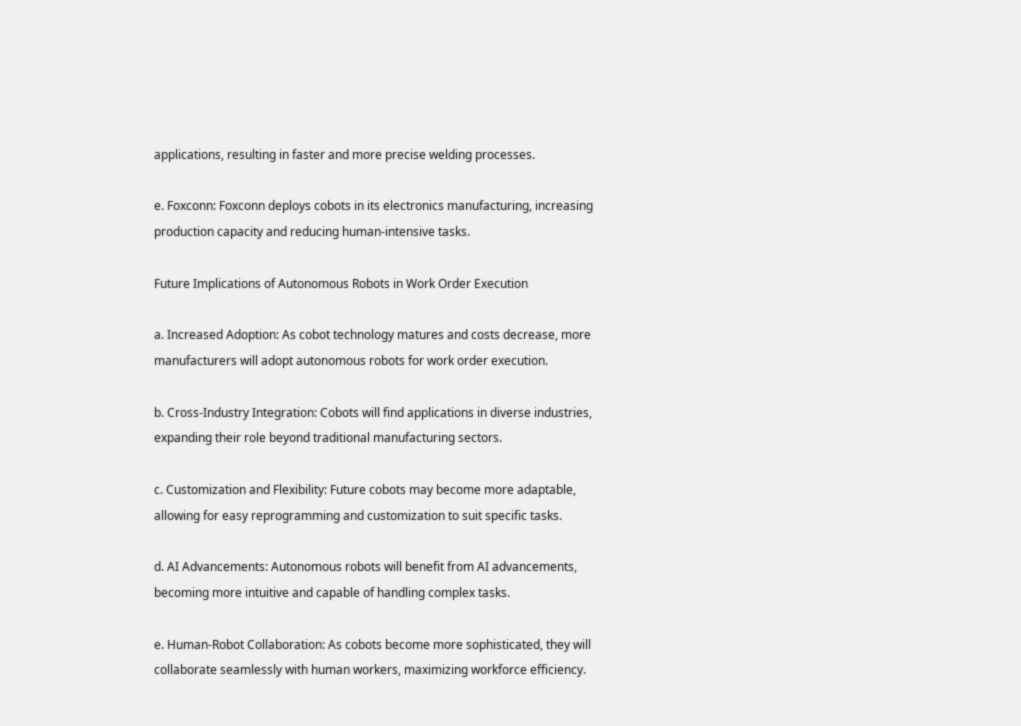applications, resulting in faster and more precise welding processes.

e. Foxconn: Foxconn deploys cobots in its electronics manufacturing, increasing production capacity and reducing human-intensive tasks.

Future Implications of Autonomous Robots in Work Order Execution

a. Increased Adoption: As cobot technology matures and costs decrease, more manufacturers will adopt autonomous robots for work order execution.

b. Cross-Industry Integration: Cobots will find applications in diverse industries, expanding their role beyond traditional manufacturing sectors.

c. Customization and Flexibility: Future cobots may become more adaptable, allowing for easy reprogramming and customization to suit specific tasks.

d. AI Advancements: Autonomous robots will benefit from AI advancements, becoming more intuitive and capable of handling complex tasks.

e. Human-Robot Collaboration: As cobots become more sophisticated, they will collaborate seamlessly with human workers, maximizing workforce efficiency.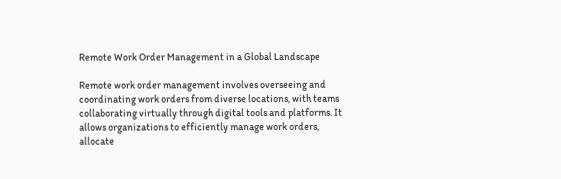Remote Work Order Management in a Global Landscape

Remote work order management involves overseeing and coordinating work orders from diverse locations, with teams collaborating virtually through digital tools and platforms. It allows organizations to efficiently manage work orders, allocate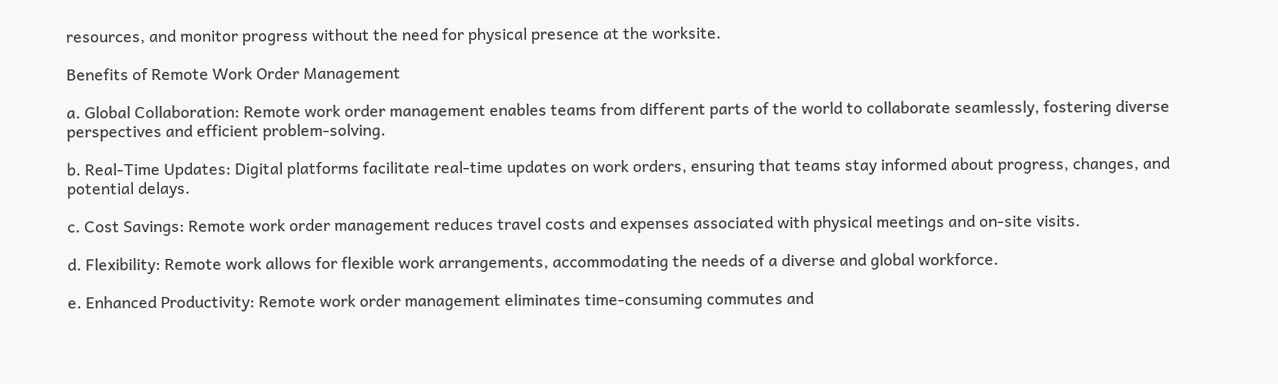resources, and monitor progress without the need for physical presence at the worksite.

Benefits of Remote Work Order Management

a. Global Collaboration: Remote work order management enables teams from different parts of the world to collaborate seamlessly, fostering diverse perspectives and efficient problem-solving.

b. Real-Time Updates: Digital platforms facilitate real-time updates on work orders, ensuring that teams stay informed about progress, changes, and potential delays.

c. Cost Savings: Remote work order management reduces travel costs and expenses associated with physical meetings and on-site visits.

d. Flexibility: Remote work allows for flexible work arrangements, accommodating the needs of a diverse and global workforce.

e. Enhanced Productivity: Remote work order management eliminates time-consuming commutes and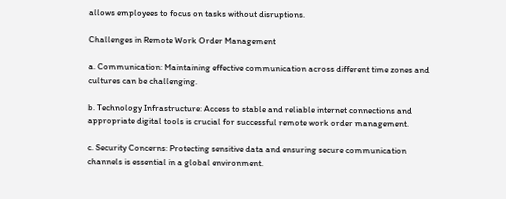allows employees to focus on tasks without disruptions.

Challenges in Remote Work Order Management

a. Communication: Maintaining effective communication across different time zones and cultures can be challenging.

b. Technology Infrastructure: Access to stable and reliable internet connections and appropriate digital tools is crucial for successful remote work order management.

c. Security Concerns: Protecting sensitive data and ensuring secure communication channels is essential in a global environment.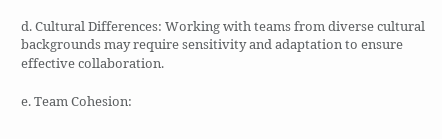d. Cultural Differences: Working with teams from diverse cultural backgrounds may require sensitivity and adaptation to ensure effective collaboration.

e. Team Cohesion: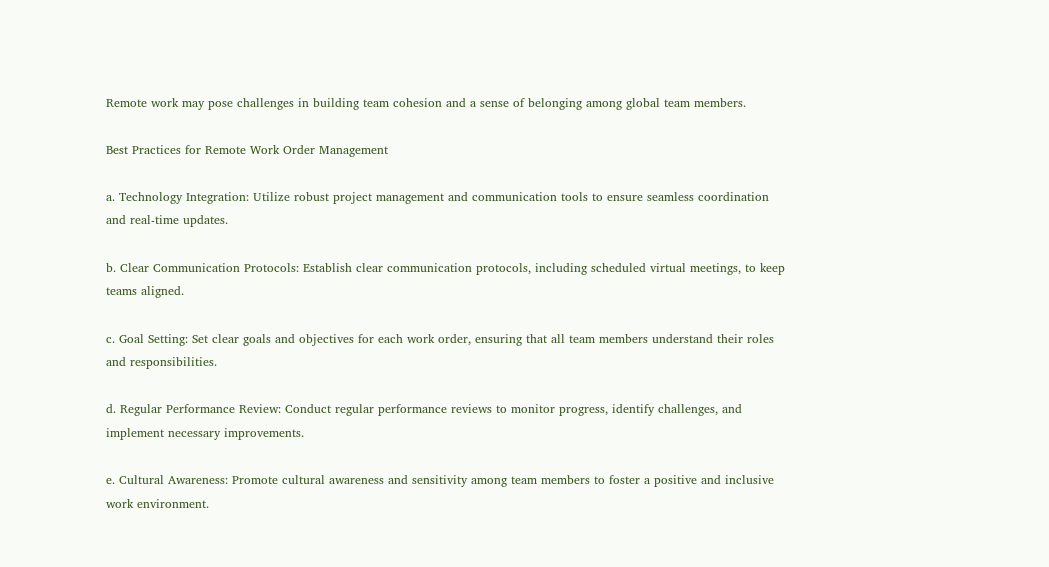Remote work may pose challenges in building team cohesion and a sense of belonging among global team members.

Best Practices for Remote Work Order Management

a. Technology Integration: Utilize robust project management and communication tools to ensure seamless coordination and real-time updates.

b. Clear Communication Protocols: Establish clear communication protocols, including scheduled virtual meetings, to keep teams aligned.

c. Goal Setting: Set clear goals and objectives for each work order, ensuring that all team members understand their roles and responsibilities.

d. Regular Performance Review: Conduct regular performance reviews to monitor progress, identify challenges, and implement necessary improvements.

e. Cultural Awareness: Promote cultural awareness and sensitivity among team members to foster a positive and inclusive work environment.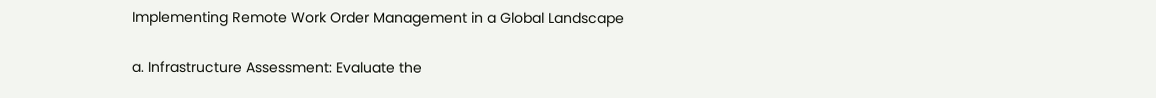Implementing Remote Work Order Management in a Global Landscape

a. Infrastructure Assessment: Evaluate the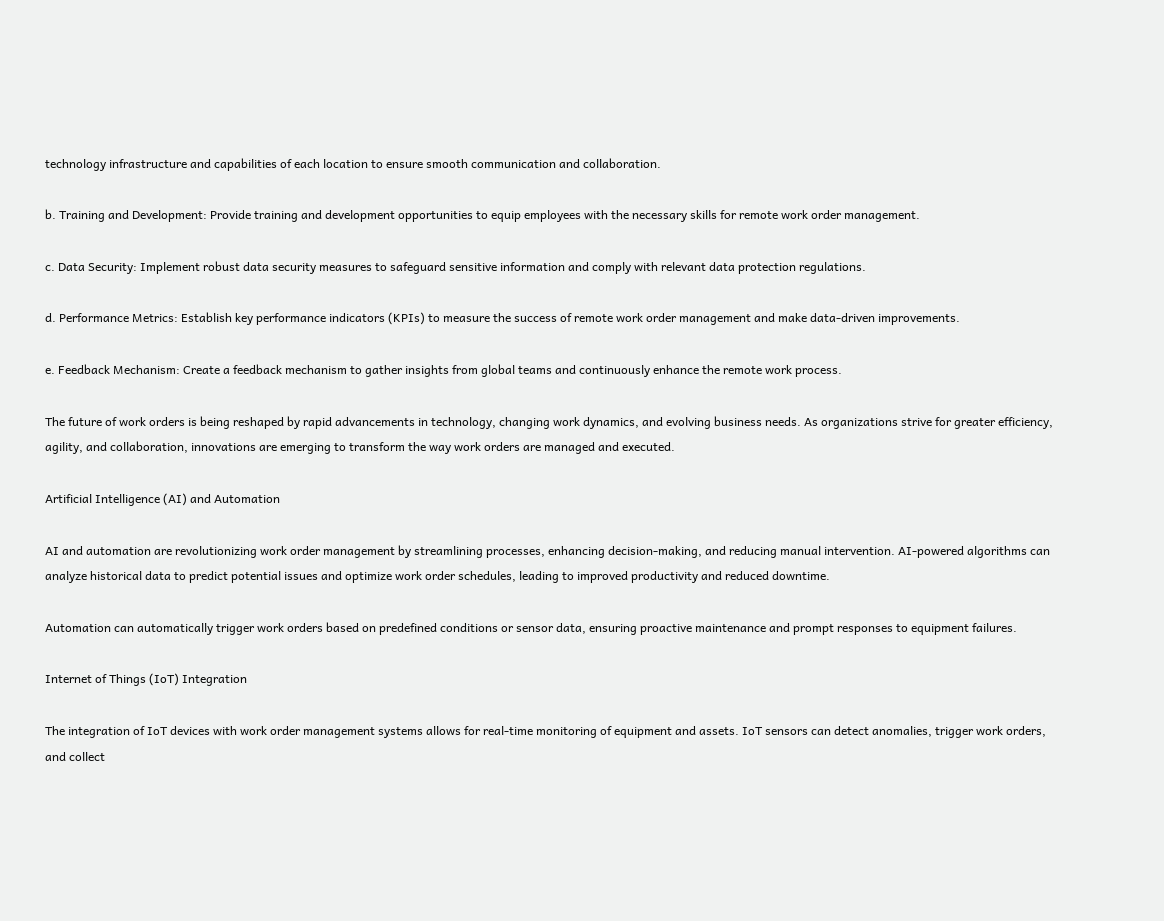technology infrastructure and capabilities of each location to ensure smooth communication and collaboration.

b. Training and Development: Provide training and development opportunities to equip employees with the necessary skills for remote work order management.

c. Data Security: Implement robust data security measures to safeguard sensitive information and comply with relevant data protection regulations.

d. Performance Metrics: Establish key performance indicators (KPIs) to measure the success of remote work order management and make data-driven improvements.

e. Feedback Mechanism: Create a feedback mechanism to gather insights from global teams and continuously enhance the remote work process.

The future of work orders is being reshaped by rapid advancements in technology, changing work dynamics, and evolving business needs. As organizations strive for greater efficiency, agility, and collaboration, innovations are emerging to transform the way work orders are managed and executed.

Artificial Intelligence (AI) and Automation

AI and automation are revolutionizing work order management by streamlining processes, enhancing decision-making, and reducing manual intervention. AI-powered algorithms can analyze historical data to predict potential issues and optimize work order schedules, leading to improved productivity and reduced downtime.

Automation can automatically trigger work orders based on predefined conditions or sensor data, ensuring proactive maintenance and prompt responses to equipment failures.

Internet of Things (IoT) Integration

The integration of IoT devices with work order management systems allows for real-time monitoring of equipment and assets. IoT sensors can detect anomalies, trigger work orders, and collect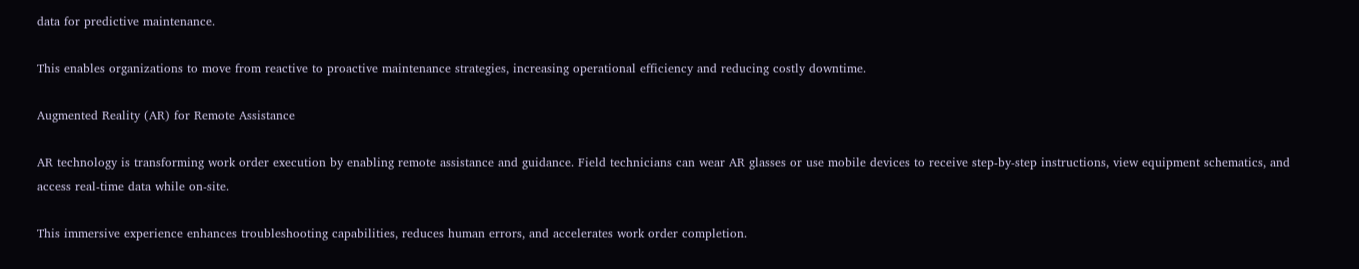data for predictive maintenance.

This enables organizations to move from reactive to proactive maintenance strategies, increasing operational efficiency and reducing costly downtime.

Augmented Reality (AR) for Remote Assistance

AR technology is transforming work order execution by enabling remote assistance and guidance. Field technicians can wear AR glasses or use mobile devices to receive step-by-step instructions, view equipment schematics, and access real-time data while on-site.

This immersive experience enhances troubleshooting capabilities, reduces human errors, and accelerates work order completion.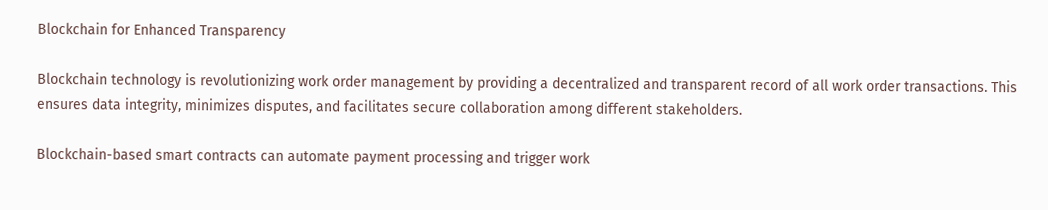Blockchain for Enhanced Transparency

Blockchain technology is revolutionizing work order management by providing a decentralized and transparent record of all work order transactions. This ensures data integrity, minimizes disputes, and facilitates secure collaboration among different stakeholders.

Blockchain-based smart contracts can automate payment processing and trigger work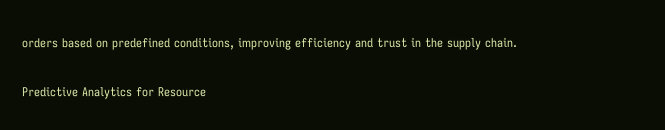orders based on predefined conditions, improving efficiency and trust in the supply chain.

Predictive Analytics for Resource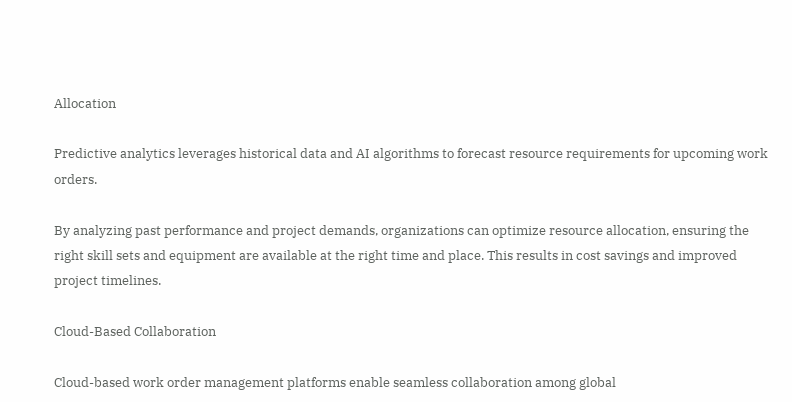Allocation

Predictive analytics leverages historical data and AI algorithms to forecast resource requirements for upcoming work orders.

By analyzing past performance and project demands, organizations can optimize resource allocation, ensuring the right skill sets and equipment are available at the right time and place. This results in cost savings and improved project timelines.

Cloud-Based Collaboration

Cloud-based work order management platforms enable seamless collaboration among global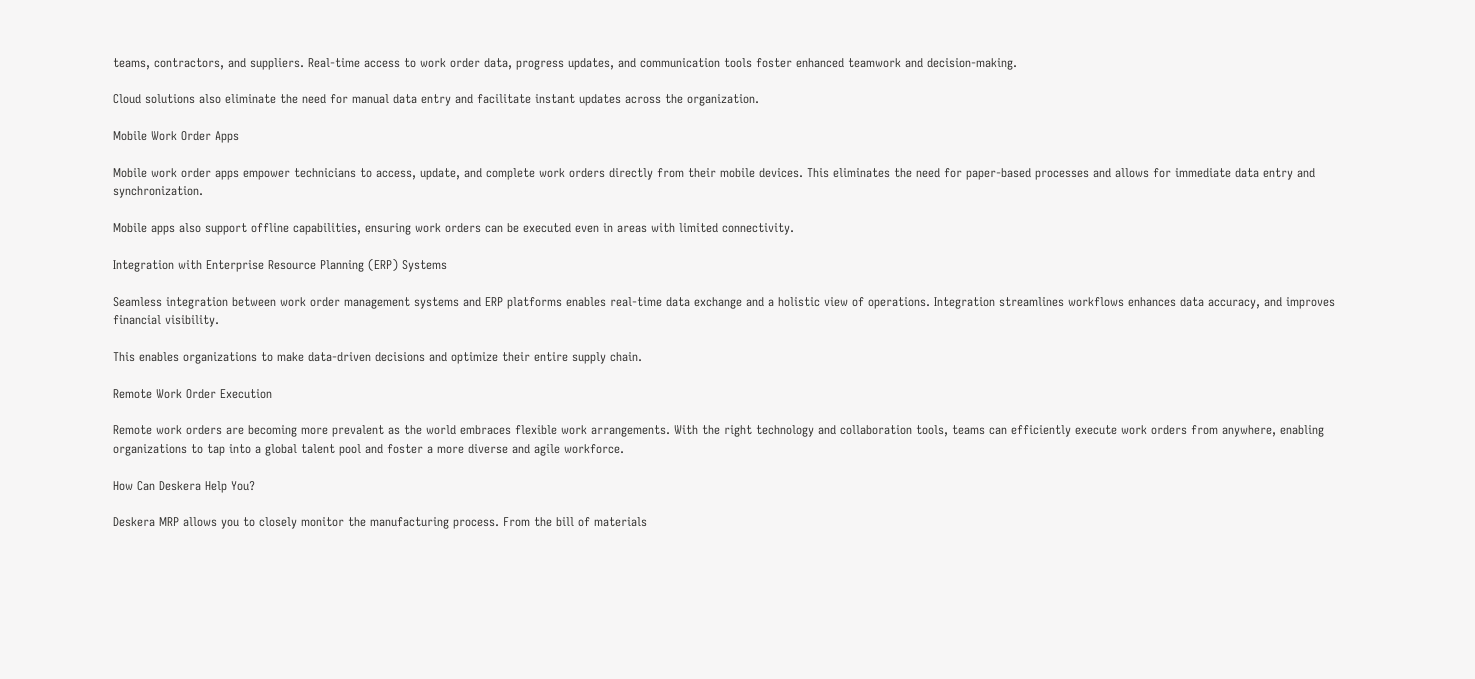teams, contractors, and suppliers. Real-time access to work order data, progress updates, and communication tools foster enhanced teamwork and decision-making.

Cloud solutions also eliminate the need for manual data entry and facilitate instant updates across the organization.

Mobile Work Order Apps

Mobile work order apps empower technicians to access, update, and complete work orders directly from their mobile devices. This eliminates the need for paper-based processes and allows for immediate data entry and synchronization.

Mobile apps also support offline capabilities, ensuring work orders can be executed even in areas with limited connectivity.

Integration with Enterprise Resource Planning (ERP) Systems

Seamless integration between work order management systems and ERP platforms enables real-time data exchange and a holistic view of operations. Integration streamlines workflows enhances data accuracy, and improves financial visibility.

This enables organizations to make data-driven decisions and optimize their entire supply chain.

Remote Work Order Execution

Remote work orders are becoming more prevalent as the world embraces flexible work arrangements. With the right technology and collaboration tools, teams can efficiently execute work orders from anywhere, enabling organizations to tap into a global talent pool and foster a more diverse and agile workforce.

How Can Deskera Help You?

Deskera MRP allows you to closely monitor the manufacturing process. From the bill of materials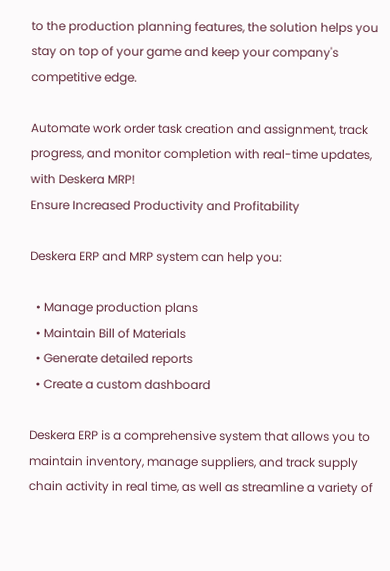to the production planning features, the solution helps you stay on top of your game and keep your company's competitive edge.

Automate work order task creation and assignment, track progress, and monitor completion with real-time updates, with Deskera MRP!
Ensure Increased Productivity and Profitability

Deskera ERP and MRP system can help you:

  • Manage production plans
  • Maintain Bill of Materials
  • Generate detailed reports
  • Create a custom dashboard

Deskera ERP is a comprehensive system that allows you to maintain inventory, manage suppliers, and track supply chain activity in real time, as well as streamline a variety of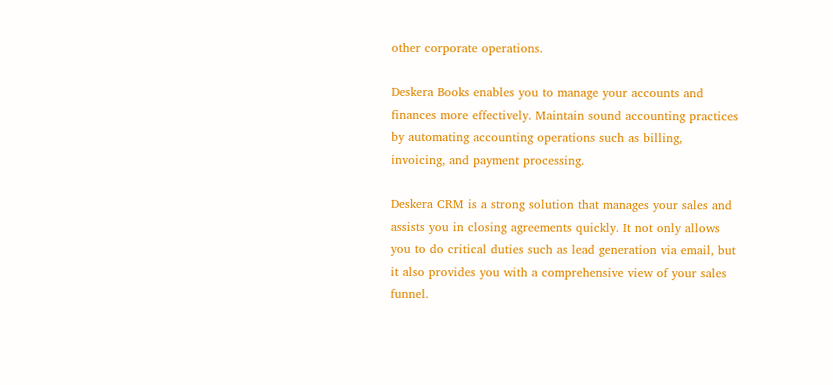other corporate operations.

Deskera Books enables you to manage your accounts and finances more effectively. Maintain sound accounting practices by automating accounting operations such as billing, invoicing, and payment processing.

Deskera CRM is a strong solution that manages your sales and assists you in closing agreements quickly. It not only allows you to do critical duties such as lead generation via email, but it also provides you with a comprehensive view of your sales funnel.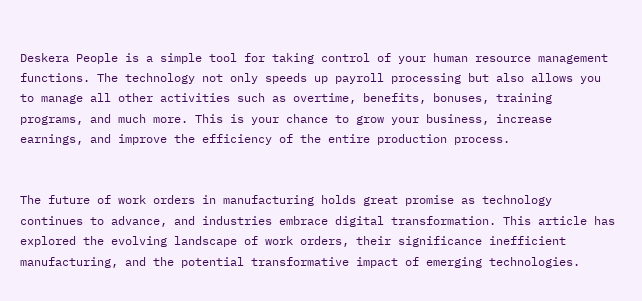Deskera People is a simple tool for taking control of your human resource management functions. The technology not only speeds up payroll processing but also allows you to manage all other activities such as overtime, benefits, bonuses, training programs, and much more. This is your chance to grow your business, increase earnings, and improve the efficiency of the entire production process.


The future of work orders in manufacturing holds great promise as technology continues to advance, and industries embrace digital transformation. This article has explored the evolving landscape of work orders, their significance inefficient manufacturing, and the potential transformative impact of emerging technologies.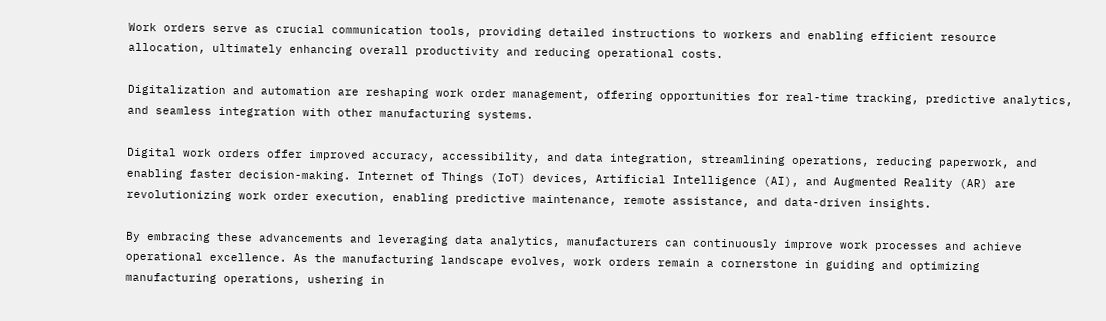Work orders serve as crucial communication tools, providing detailed instructions to workers and enabling efficient resource allocation, ultimately enhancing overall productivity and reducing operational costs.

Digitalization and automation are reshaping work order management, offering opportunities for real-time tracking, predictive analytics, and seamless integration with other manufacturing systems.

Digital work orders offer improved accuracy, accessibility, and data integration, streamlining operations, reducing paperwork, and enabling faster decision-making. Internet of Things (IoT) devices, Artificial Intelligence (AI), and Augmented Reality (AR) are revolutionizing work order execution, enabling predictive maintenance, remote assistance, and data-driven insights.

By embracing these advancements and leveraging data analytics, manufacturers can continuously improve work processes and achieve operational excellence. As the manufacturing landscape evolves, work orders remain a cornerstone in guiding and optimizing manufacturing operations, ushering in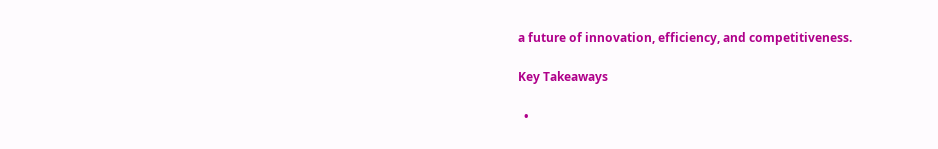a future of innovation, efficiency, and competitiveness.

Key Takeaways

  •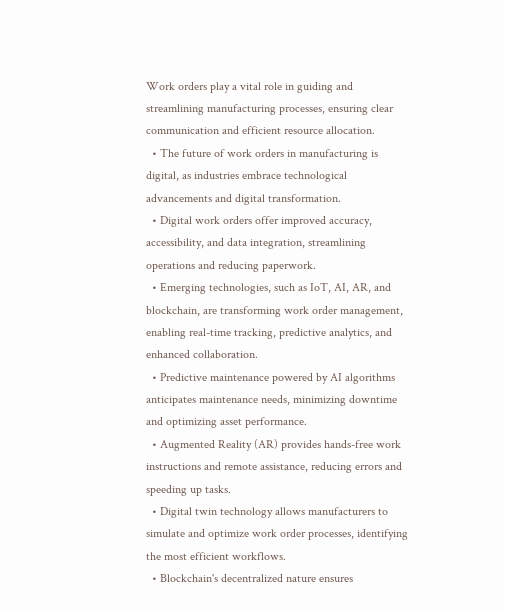Work orders play a vital role in guiding and streamlining manufacturing processes, ensuring clear communication and efficient resource allocation.
  • The future of work orders in manufacturing is digital, as industries embrace technological advancements and digital transformation.
  • Digital work orders offer improved accuracy, accessibility, and data integration, streamlining operations and reducing paperwork.
  • Emerging technologies, such as IoT, AI, AR, and blockchain, are transforming work order management, enabling real-time tracking, predictive analytics, and enhanced collaboration.
  • Predictive maintenance powered by AI algorithms anticipates maintenance needs, minimizing downtime and optimizing asset performance.
  • Augmented Reality (AR) provides hands-free work instructions and remote assistance, reducing errors and speeding up tasks.
  • Digital twin technology allows manufacturers to simulate and optimize work order processes, identifying the most efficient workflows.
  • Blockchain's decentralized nature ensures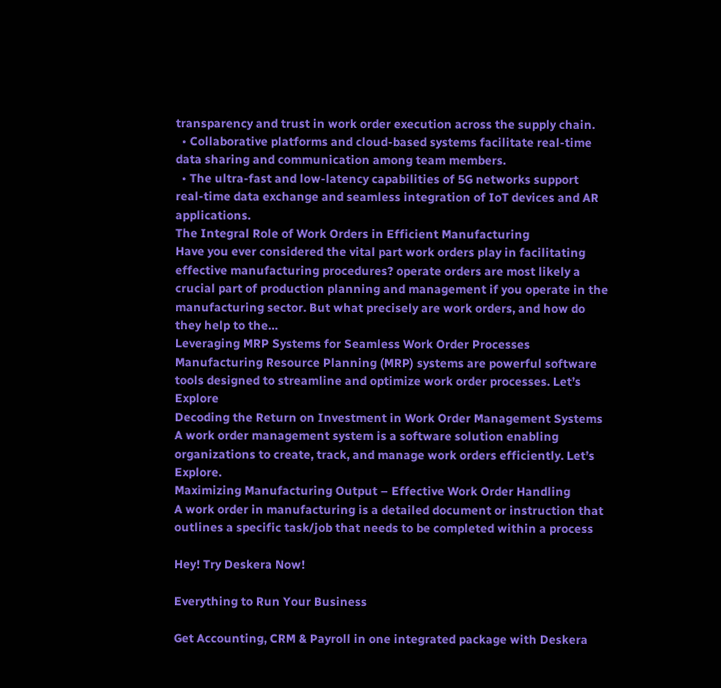transparency and trust in work order execution across the supply chain.
  • Collaborative platforms and cloud-based systems facilitate real-time data sharing and communication among team members.
  • The ultra-fast and low-latency capabilities of 5G networks support real-time data exchange and seamless integration of IoT devices and AR applications.
The Integral Role of Work Orders in Efficient Manufacturing
Have you ever considered the vital part work orders play in facilitating effective manufacturing procedures? operate orders are most likely a crucial part of production planning and management if you operate in the manufacturing sector. But what precisely are work orders, and how do they help to the…
Leveraging MRP Systems for Seamless Work Order Processes
Manufacturing Resource Planning (MRP) systems are powerful software tools designed to streamline and optimize work order processes. Let’s Explore
Decoding the Return on Investment in Work Order Management Systems
A work order management system is a software solution enabling organizations to create, track, and manage work orders efficiently. Let’s Explore.
Maximizing Manufacturing Output – Effective Work Order Handling
A work order in manufacturing is a detailed document or instruction that outlines a specific task/job that needs to be completed within a process

Hey! Try Deskera Now!

Everything to Run Your Business

Get Accounting, CRM & Payroll in one integrated package with Deskera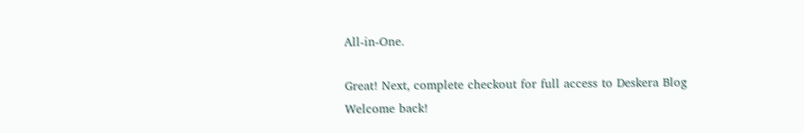All-in-One.

Great! Next, complete checkout for full access to Deskera Blog
Welcome back!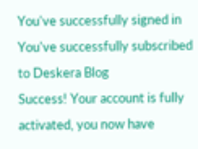You've successfully signed in
You've successfully subscribed to Deskera Blog
Success! Your account is fully activated, you now have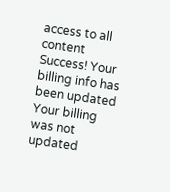access to all content
Success! Your billing info has been updated
Your billing was not updated